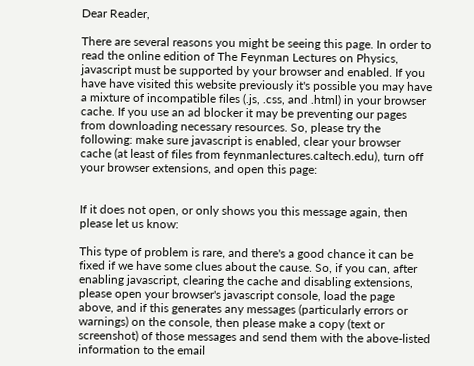Dear Reader,

There are several reasons you might be seeing this page. In order to read the online edition of The Feynman Lectures on Physics, javascript must be supported by your browser and enabled. If you have have visited this website previously it's possible you may have a mixture of incompatible files (.js, .css, and .html) in your browser cache. If you use an ad blocker it may be preventing our pages from downloading necessary resources. So, please try the following: make sure javascript is enabled, clear your browser cache (at least of files from feynmanlectures.caltech.edu), turn off your browser extensions, and open this page:


If it does not open, or only shows you this message again, then please let us know:

This type of problem is rare, and there's a good chance it can be fixed if we have some clues about the cause. So, if you can, after enabling javascript, clearing the cache and disabling extensions, please open your browser's javascript console, load the page above, and if this generates any messages (particularly errors or warnings) on the console, then please make a copy (text or screenshot) of those messages and send them with the above-listed information to the email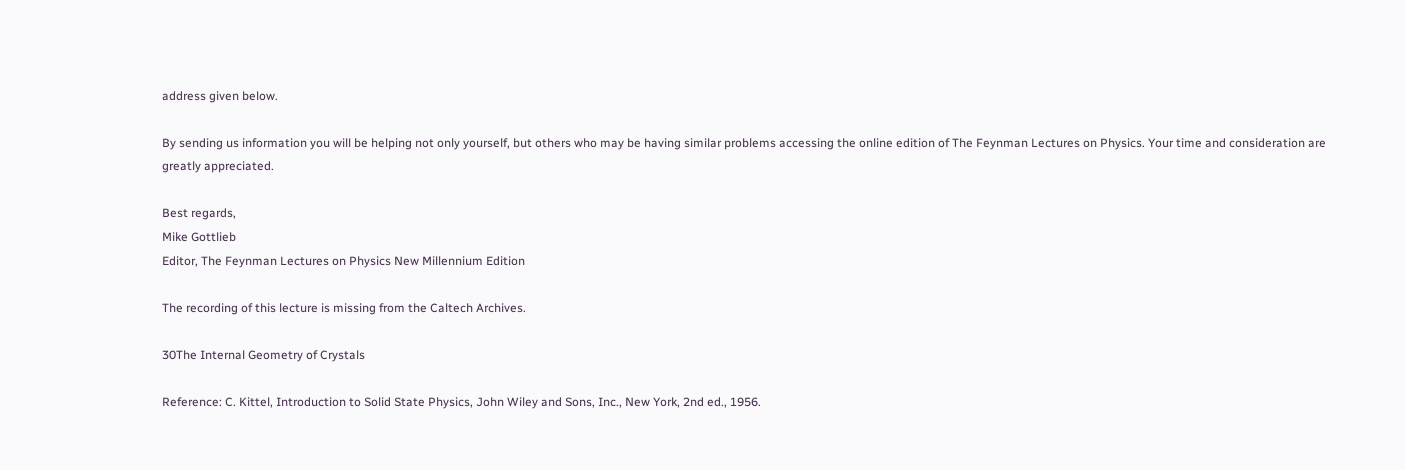address given below.

By sending us information you will be helping not only yourself, but others who may be having similar problems accessing the online edition of The Feynman Lectures on Physics. Your time and consideration are greatly appreciated.

Best regards,
Mike Gottlieb
Editor, The Feynman Lectures on Physics New Millennium Edition

The recording of this lecture is missing from the Caltech Archives.

30The Internal Geometry of Crystals

Reference: C. Kittel, Introduction to Solid State Physics, John Wiley and Sons, Inc., New York, 2nd ed., 1956.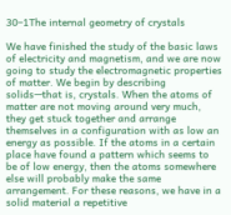30–1The internal geometry of crystals

We have finished the study of the basic laws of electricity and magnetism, and we are now going to study the electromagnetic properties of matter. We begin by describing solids—that is, crystals. When the atoms of matter are not moving around very much, they get stuck together and arrange themselves in a configuration with as low an energy as possible. If the atoms in a certain place have found a pattern which seems to be of low energy, then the atoms somewhere else will probably make the same arrangement. For these reasons, we have in a solid material a repetitive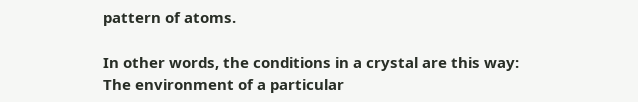pattern of atoms.

In other words, the conditions in a crystal are this way: The environment of a particular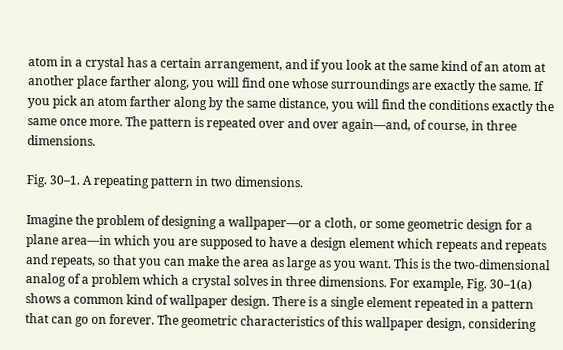atom in a crystal has a certain arrangement, and if you look at the same kind of an atom at another place farther along, you will find one whose surroundings are exactly the same. If you pick an atom farther along by the same distance, you will find the conditions exactly the same once more. The pattern is repeated over and over again—and, of course, in three dimensions.

Fig. 30–1. A repeating pattern in two dimensions.

Imagine the problem of designing a wallpaper—or a cloth, or some geometric design for a plane area—in which you are supposed to have a design element which repeats and repeats and repeats, so that you can make the area as large as you want. This is the two-dimensional analog of a problem which a crystal solves in three dimensions. For example, Fig. 30–1(a) shows a common kind of wallpaper design. There is a single element repeated in a pattern that can go on forever. The geometric characteristics of this wallpaper design, considering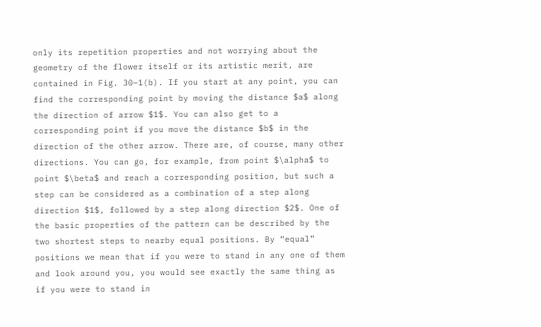only its repetition properties and not worrying about the geometry of the flower itself or its artistic merit, are contained in Fig. 30–1(b). If you start at any point, you can find the corresponding point by moving the distance $a$ along the direction of arrow $1$. You can also get to a corresponding point if you move the distance $b$ in the direction of the other arrow. There are, of course, many other directions. You can go, for example, from point $\alpha$ to point $\beta$ and reach a corresponding position, but such a step can be considered as a combination of a step along direction $1$, followed by a step along direction $2$. One of the basic properties of the pattern can be described by the two shortest steps to nearby equal positions. By “equal” positions we mean that if you were to stand in any one of them and look around you, you would see exactly the same thing as if you were to stand in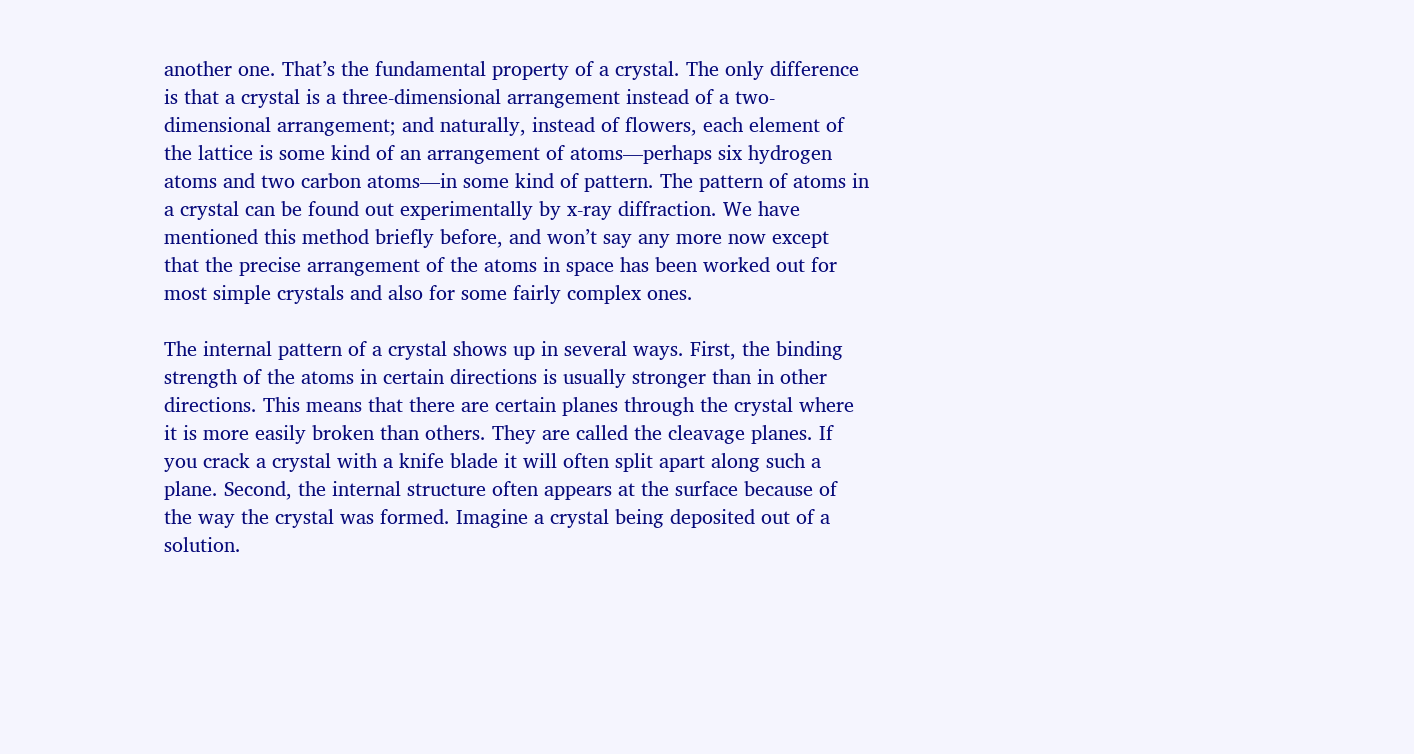another one. That’s the fundamental property of a crystal. The only difference is that a crystal is a three-dimensional arrangement instead of a two-dimensional arrangement; and naturally, instead of flowers, each element of the lattice is some kind of an arrangement of atoms—perhaps six hydrogen atoms and two carbon atoms—in some kind of pattern. The pattern of atoms in a crystal can be found out experimentally by x-ray diffraction. We have mentioned this method briefly before, and won’t say any more now except that the precise arrangement of the atoms in space has been worked out for most simple crystals and also for some fairly complex ones.

The internal pattern of a crystal shows up in several ways. First, the binding strength of the atoms in certain directions is usually stronger than in other directions. This means that there are certain planes through the crystal where it is more easily broken than others. They are called the cleavage planes. If you crack a crystal with a knife blade it will often split apart along such a plane. Second, the internal structure often appears at the surface because of the way the crystal was formed. Imagine a crystal being deposited out of a solution.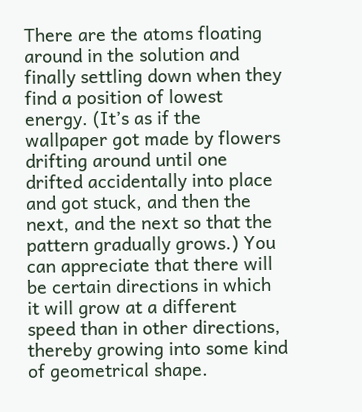There are the atoms floating around in the solution and finally settling down when they find a position of lowest energy. (It’s as if the wallpaper got made by flowers drifting around until one drifted accidentally into place and got stuck, and then the next, and the next so that the pattern gradually grows.) You can appreciate that there will be certain directions in which it will grow at a different speed than in other directions, thereby growing into some kind of geometrical shape.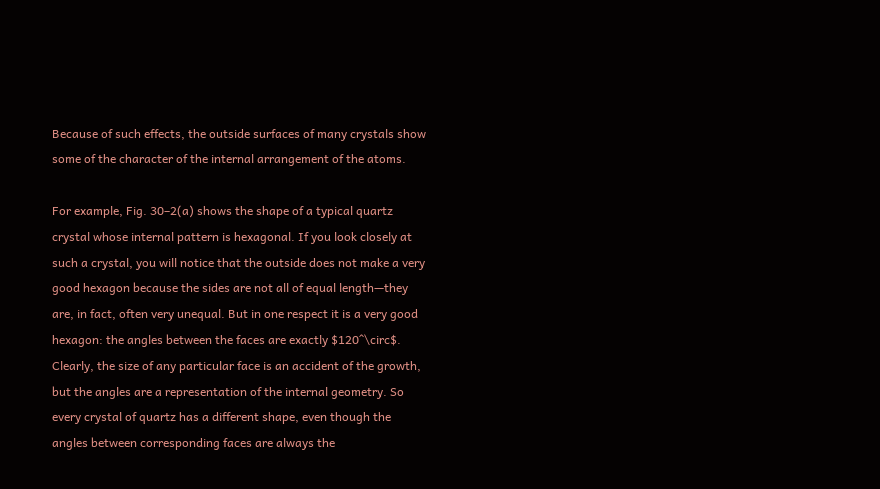Because of such effects, the outside surfaces of many crystals show some of the character of the internal arrangement of the atoms.

For example, Fig. 30–2(a) shows the shape of a typical quartz crystal whose internal pattern is hexagonal. If you look closely at such a crystal, you will notice that the outside does not make a very good hexagon because the sides are not all of equal length—they are, in fact, often very unequal. But in one respect it is a very good hexagon: the angles between the faces are exactly $120^\circ$. Clearly, the size of any particular face is an accident of the growth, but the angles are a representation of the internal geometry. So every crystal of quartz has a different shape, even though the angles between corresponding faces are always the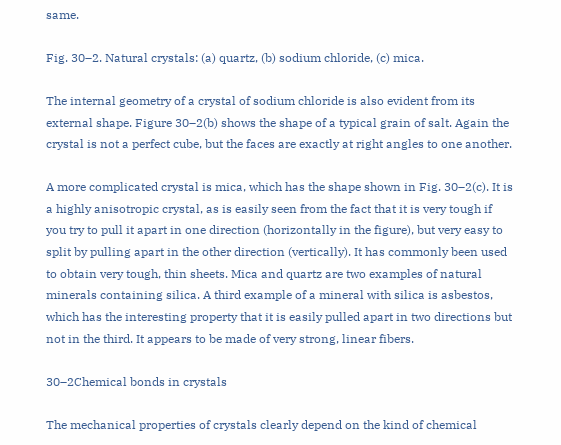same.

Fig. 30–2. Natural crystals: (a) quartz, (b) sodium chloride, (c) mica.

The internal geometry of a crystal of sodium chloride is also evident from its external shape. Figure 30–2(b) shows the shape of a typical grain of salt. Again the crystal is not a perfect cube, but the faces are exactly at right angles to one another.

A more complicated crystal is mica, which has the shape shown in Fig. 30–2(c). It is a highly anisotropic crystal, as is easily seen from the fact that it is very tough if you try to pull it apart in one direction (horizontally in the figure), but very easy to split by pulling apart in the other direction (vertically). It has commonly been used to obtain very tough, thin sheets. Mica and quartz are two examples of natural minerals containing silica. A third example of a mineral with silica is asbestos, which has the interesting property that it is easily pulled apart in two directions but not in the third. It appears to be made of very strong, linear fibers.

30–2Chemical bonds in crystals

The mechanical properties of crystals clearly depend on the kind of chemical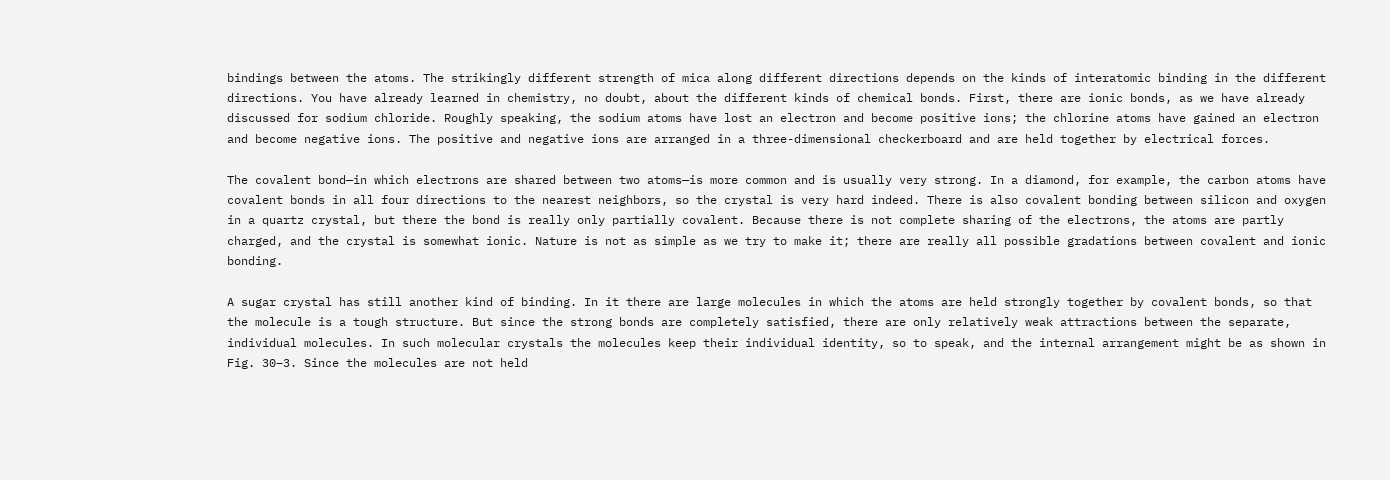bindings between the atoms. The strikingly different strength of mica along different directions depends on the kinds of interatomic binding in the different directions. You have already learned in chemistry, no doubt, about the different kinds of chemical bonds. First, there are ionic bonds, as we have already discussed for sodium chloride. Roughly speaking, the sodium atoms have lost an electron and become positive ions; the chlorine atoms have gained an electron and become negative ions. The positive and negative ions are arranged in a three-dimensional checkerboard and are held together by electrical forces.

The covalent bond—in which electrons are shared between two atoms—is more common and is usually very strong. In a diamond, for example, the carbon atoms have covalent bonds in all four directions to the nearest neighbors, so the crystal is very hard indeed. There is also covalent bonding between silicon and oxygen in a quartz crystal, but there the bond is really only partially covalent. Because there is not complete sharing of the electrons, the atoms are partly charged, and the crystal is somewhat ionic. Nature is not as simple as we try to make it; there are really all possible gradations between covalent and ionic bonding.

A sugar crystal has still another kind of binding. In it there are large molecules in which the atoms are held strongly together by covalent bonds, so that the molecule is a tough structure. But since the strong bonds are completely satisfied, there are only relatively weak attractions between the separate, individual molecules. In such molecular crystals the molecules keep their individual identity, so to speak, and the internal arrangement might be as shown in Fig. 30–3. Since the molecules are not held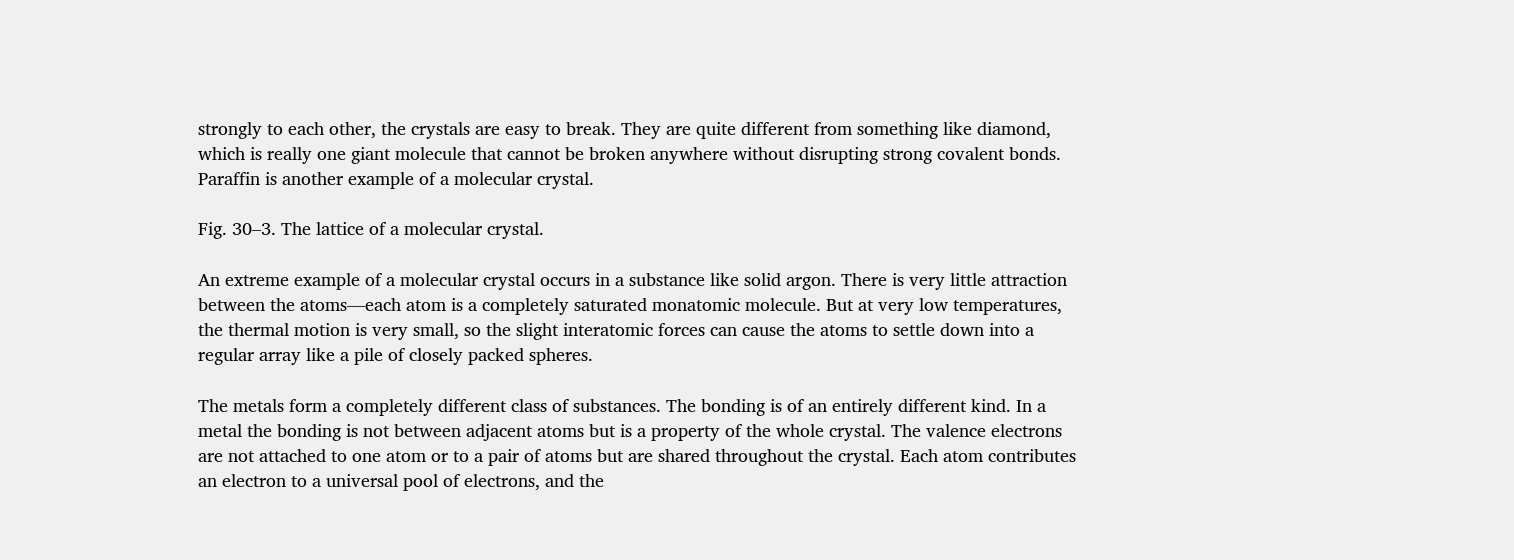strongly to each other, the crystals are easy to break. They are quite different from something like diamond, which is really one giant molecule that cannot be broken anywhere without disrupting strong covalent bonds. Paraffin is another example of a molecular crystal.

Fig. 30–3. The lattice of a molecular crystal.

An extreme example of a molecular crystal occurs in a substance like solid argon. There is very little attraction between the atoms—each atom is a completely saturated monatomic molecule. But at very low temperatures, the thermal motion is very small, so the slight interatomic forces can cause the atoms to settle down into a regular array like a pile of closely packed spheres.

The metals form a completely different class of substances. The bonding is of an entirely different kind. In a metal the bonding is not between adjacent atoms but is a property of the whole crystal. The valence electrons are not attached to one atom or to a pair of atoms but are shared throughout the crystal. Each atom contributes an electron to a universal pool of electrons, and the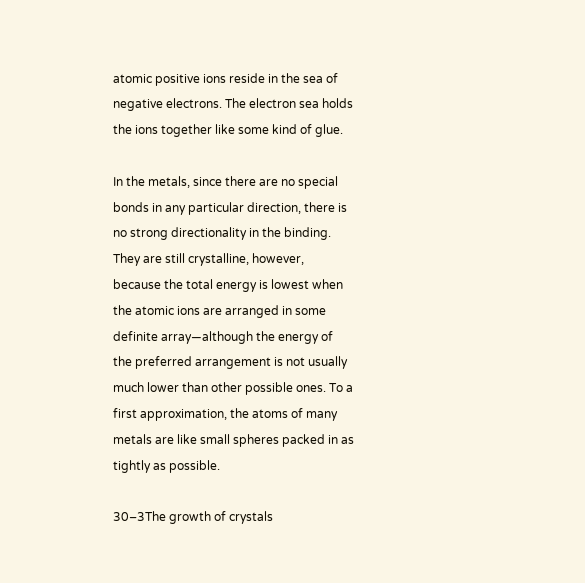atomic positive ions reside in the sea of negative electrons. The electron sea holds the ions together like some kind of glue.

In the metals, since there are no special bonds in any particular direction, there is no strong directionality in the binding. They are still crystalline, however, because the total energy is lowest when the atomic ions are arranged in some definite array—although the energy of the preferred arrangement is not usually much lower than other possible ones. To a first approximation, the atoms of many metals are like small spheres packed in as tightly as possible.

30–3The growth of crystals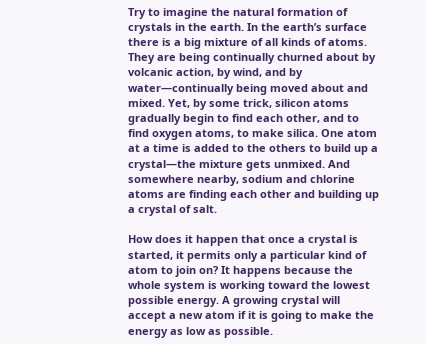Try to imagine the natural formation of crystals in the earth. In the earth’s surface there is a big mixture of all kinds of atoms. They are being continually churned about by volcanic action, by wind, and by water—continually being moved about and mixed. Yet, by some trick, silicon atoms gradually begin to find each other, and to find oxygen atoms, to make silica. One atom at a time is added to the others to build up a crystal—the mixture gets unmixed. And somewhere nearby, sodium and chlorine atoms are finding each other and building up a crystal of salt.

How does it happen that once a crystal is started, it permits only a particular kind of atom to join on? It happens because the whole system is working toward the lowest possible energy. A growing crystal will accept a new atom if it is going to make the energy as low as possible.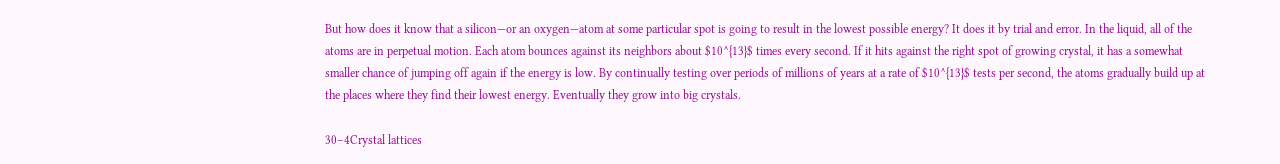But how does it know that a silicon—or an oxygen—atom at some particular spot is going to result in the lowest possible energy? It does it by trial and error. In the liquid, all of the atoms are in perpetual motion. Each atom bounces against its neighbors about $10^{13}$ times every second. If it hits against the right spot of growing crystal, it has a somewhat smaller chance of jumping off again if the energy is low. By continually testing over periods of millions of years at a rate of $10^{13}$ tests per second, the atoms gradually build up at the places where they find their lowest energy. Eventually they grow into big crystals.

30–4Crystal lattices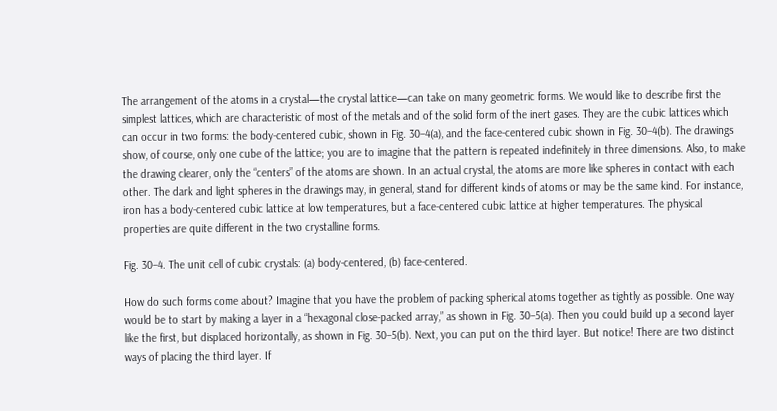The arrangement of the atoms in a crystal—the crystal lattice—can take on many geometric forms. We would like to describe first the simplest lattices, which are characteristic of most of the metals and of the solid form of the inert gases. They are the cubic lattices which can occur in two forms: the body-centered cubic, shown in Fig. 30–4(a), and the face-centered cubic shown in Fig. 30–4(b). The drawings show, of course, only one cube of the lattice; you are to imagine that the pattern is repeated indefinitely in three dimensions. Also, to make the drawing clearer, only the “centers” of the atoms are shown. In an actual crystal, the atoms are more like spheres in contact with each other. The dark and light spheres in the drawings may, in general, stand for different kinds of atoms or may be the same kind. For instance, iron has a body-centered cubic lattice at low temperatures, but a face-centered cubic lattice at higher temperatures. The physical properties are quite different in the two crystalline forms.

Fig. 30–4. The unit cell of cubic crystals: (a) body-centered, (b) face-centered.

How do such forms come about? Imagine that you have the problem of packing spherical atoms together as tightly as possible. One way would be to start by making a layer in a “hexagonal close-packed array,” as shown in Fig. 30–5(a). Then you could build up a second layer like the first, but displaced horizontally, as shown in Fig. 30–5(b). Next, you can put on the third layer. But notice! There are two distinct ways of placing the third layer. If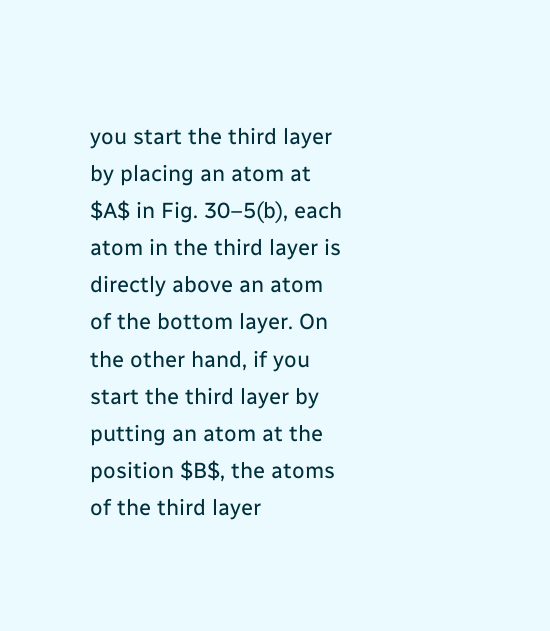you start the third layer by placing an atom at $A$ in Fig. 30–5(b), each atom in the third layer is directly above an atom of the bottom layer. On the other hand, if you start the third layer by putting an atom at the position $B$, the atoms of the third layer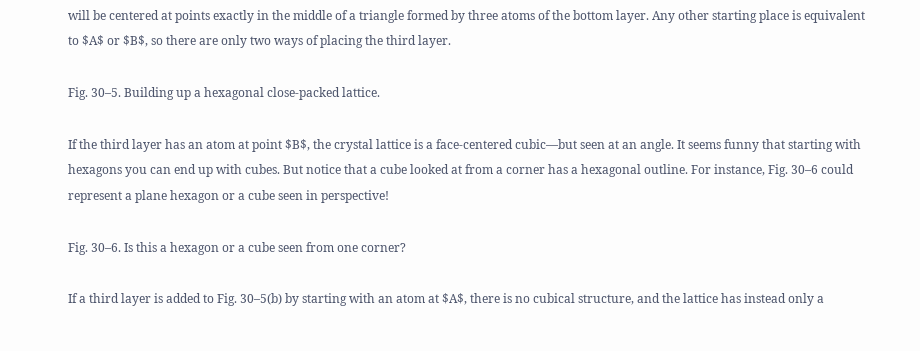will be centered at points exactly in the middle of a triangle formed by three atoms of the bottom layer. Any other starting place is equivalent to $A$ or $B$, so there are only two ways of placing the third layer.

Fig. 30–5. Building up a hexagonal close-packed lattice.

If the third layer has an atom at point $B$, the crystal lattice is a face-centered cubic—but seen at an angle. It seems funny that starting with hexagons you can end up with cubes. But notice that a cube looked at from a corner has a hexagonal outline. For instance, Fig. 30–6 could represent a plane hexagon or a cube seen in perspective!

Fig. 30–6. Is this a hexagon or a cube seen from one corner?

If a third layer is added to Fig. 30–5(b) by starting with an atom at $A$, there is no cubical structure, and the lattice has instead only a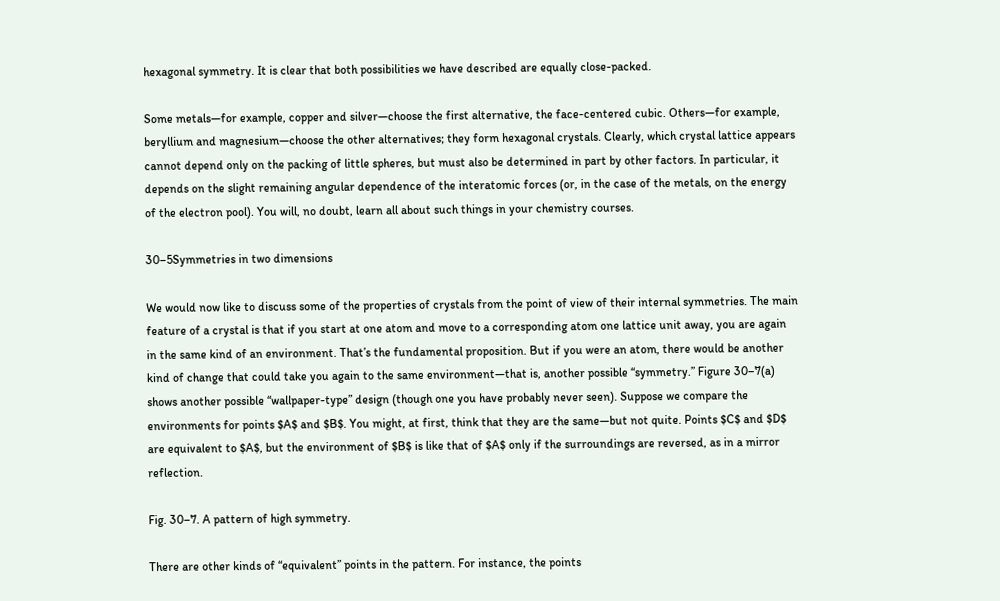hexagonal symmetry. It is clear that both possibilities we have described are equally close-packed.

Some metals—for example, copper and silver—choose the first alternative, the face-centered cubic. Others—for example, beryllium and magnesium—choose the other alternatives; they form hexagonal crystals. Clearly, which crystal lattice appears cannot depend only on the packing of little spheres, but must also be determined in part by other factors. In particular, it depends on the slight remaining angular dependence of the interatomic forces (or, in the case of the metals, on the energy of the electron pool). You will, no doubt, learn all about such things in your chemistry courses.

30–5Symmetries in two dimensions

We would now like to discuss some of the properties of crystals from the point of view of their internal symmetries. The main feature of a crystal is that if you start at one atom and move to a corresponding atom one lattice unit away, you are again in the same kind of an environment. That’s the fundamental proposition. But if you were an atom, there would be another kind of change that could take you again to the same environment—that is, another possible “symmetry.” Figure 30–7(a) shows another possible “wallpaper-type” design (though one you have probably never seen). Suppose we compare the environments for points $A$ and $B$. You might, at first, think that they are the same—but not quite. Points $C$ and $D$ are equivalent to $A$, but the environment of $B$ is like that of $A$ only if the surroundings are reversed, as in a mirror reflection.

Fig. 30–7. A pattern of high symmetry.

There are other kinds of “equivalent” points in the pattern. For instance, the points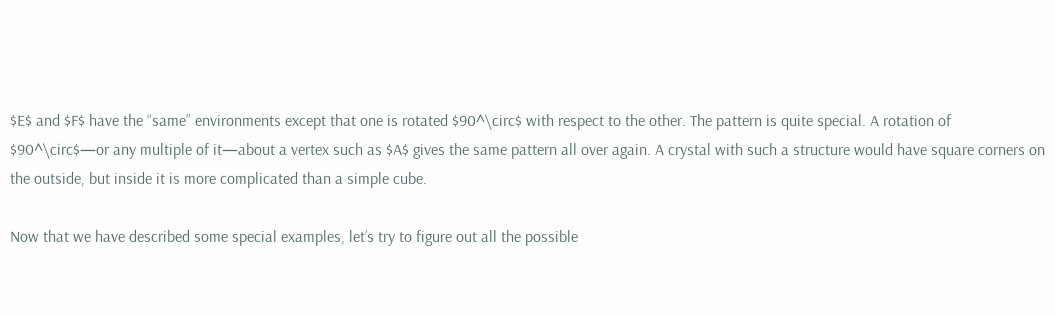$E$ and $F$ have the “same” environments except that one is rotated $90^\circ$ with respect to the other. The pattern is quite special. A rotation of $90^\circ$—or any multiple of it—about a vertex such as $A$ gives the same pattern all over again. A crystal with such a structure would have square corners on the outside, but inside it is more complicated than a simple cube.

Now that we have described some special examples, let’s try to figure out all the possible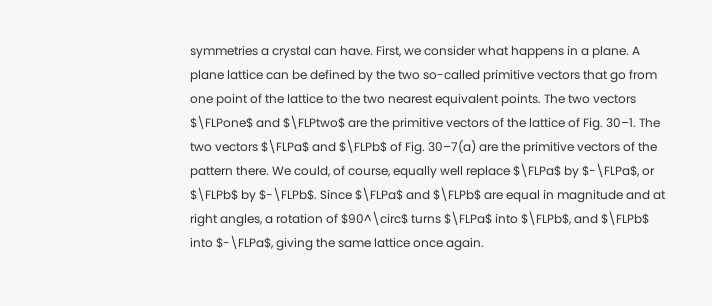symmetries a crystal can have. First, we consider what happens in a plane. A plane lattice can be defined by the two so-called primitive vectors that go from one point of the lattice to the two nearest equivalent points. The two vectors $\FLPone$ and $\FLPtwo$ are the primitive vectors of the lattice of Fig. 30–1. The two vectors $\FLPa$ and $\FLPb$ of Fig. 30–7(a) are the primitive vectors of the pattern there. We could, of course, equally well replace $\FLPa$ by $-\FLPa$, or $\FLPb$ by $-\FLPb$. Since $\FLPa$ and $\FLPb$ are equal in magnitude and at right angles, a rotation of $90^\circ$ turns $\FLPa$ into $\FLPb$, and $\FLPb$ into $-\FLPa$, giving the same lattice once again.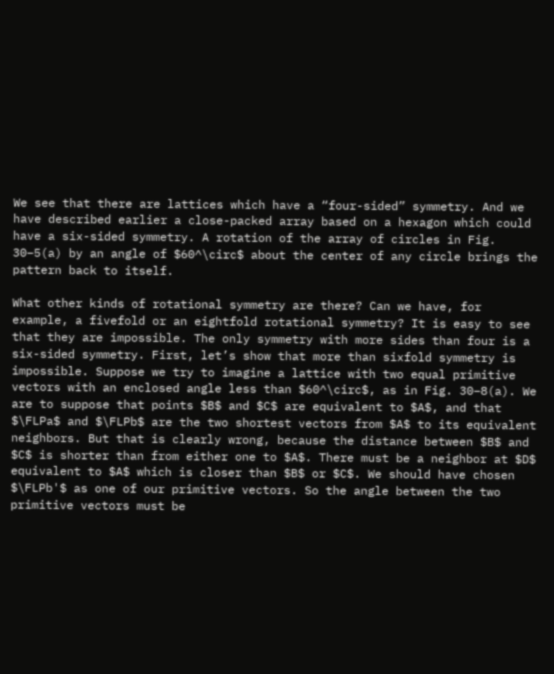We see that there are lattices which have a “four-sided” symmetry. And we have described earlier a close-packed array based on a hexagon which could have a six-sided symmetry. A rotation of the array of circles in Fig. 30–5(a) by an angle of $60^\circ$ about the center of any circle brings the pattern back to itself.

What other kinds of rotational symmetry are there? Can we have, for example, a fivefold or an eightfold rotational symmetry? It is easy to see that they are impossible. The only symmetry with more sides than four is a six-sided symmetry. First, let’s show that more than sixfold symmetry is impossible. Suppose we try to imagine a lattice with two equal primitive vectors with an enclosed angle less than $60^\circ$, as in Fig. 30–8(a). We are to suppose that points $B$ and $C$ are equivalent to $A$, and that $\FLPa$ and $\FLPb$ are the two shortest vectors from $A$ to its equivalent neighbors. But that is clearly wrong, because the distance between $B$ and $C$ is shorter than from either one to $A$. There must be a neighbor at $D$ equivalent to $A$ which is closer than $B$ or $C$. We should have chosen $\FLPb'$ as one of our primitive vectors. So the angle between the two primitive vectors must be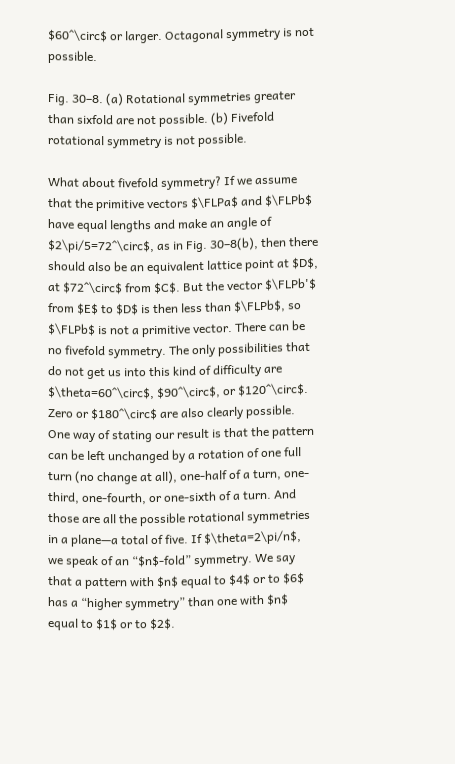$60^\circ$ or larger. Octagonal symmetry is not possible.

Fig. 30–8. (a) Rotational symmetries greater than sixfold are not possible. (b) Fivefold rotational symmetry is not possible.

What about fivefold symmetry? If we assume that the primitive vectors $\FLPa$ and $\FLPb$ have equal lengths and make an angle of $2\pi/5=72^\circ$, as in Fig. 30–8(b), then there should also be an equivalent lattice point at $D$, at $72^\circ$ from $C$. But the vector $\FLPb'$ from $E$ to $D$ is then less than $\FLPb$, so $\FLPb$ is not a primitive vector. There can be no fivefold symmetry. The only possibilities that do not get us into this kind of difficulty are $\theta=60^\circ$, $90^\circ$, or $120^\circ$. Zero or $180^\circ$ are also clearly possible. One way of stating our result is that the pattern can be left unchanged by a rotation of one full turn (no change at all), one-half of a turn, one-third, one-fourth, or one-sixth of a turn. And those are all the possible rotational symmetries in a plane—a total of five. If $\theta=2\pi/n$, we speak of an “$n$-fold” symmetry. We say that a pattern with $n$ equal to $4$ or to $6$ has a “higher symmetry” than one with $n$ equal to $1$ or to $2$.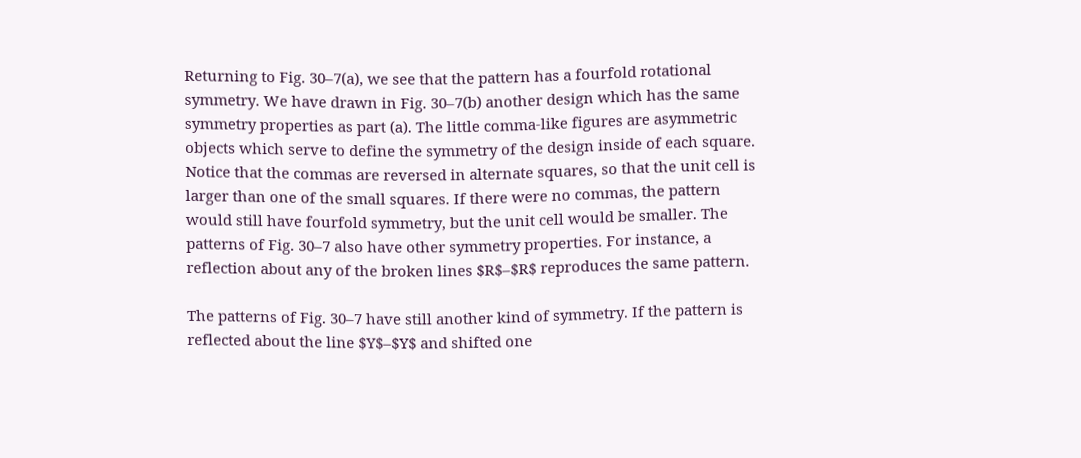Returning to Fig. 30–7(a), we see that the pattern has a fourfold rotational symmetry. We have drawn in Fig. 30–7(b) another design which has the same symmetry properties as part (a). The little comma-like figures are asymmetric objects which serve to define the symmetry of the design inside of each square. Notice that the commas are reversed in alternate squares, so that the unit cell is larger than one of the small squares. If there were no commas, the pattern would still have fourfold symmetry, but the unit cell would be smaller. The patterns of Fig. 30–7 also have other symmetry properties. For instance, a reflection about any of the broken lines $R$–$R$ reproduces the same pattern.

The patterns of Fig. 30–7 have still another kind of symmetry. If the pattern is reflected about the line $Y$–$Y$ and shifted one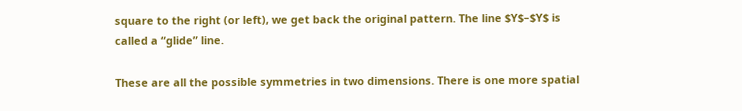square to the right (or left), we get back the original pattern. The line $Y$–$Y$ is called a “glide” line.

These are all the possible symmetries in two dimensions. There is one more spatial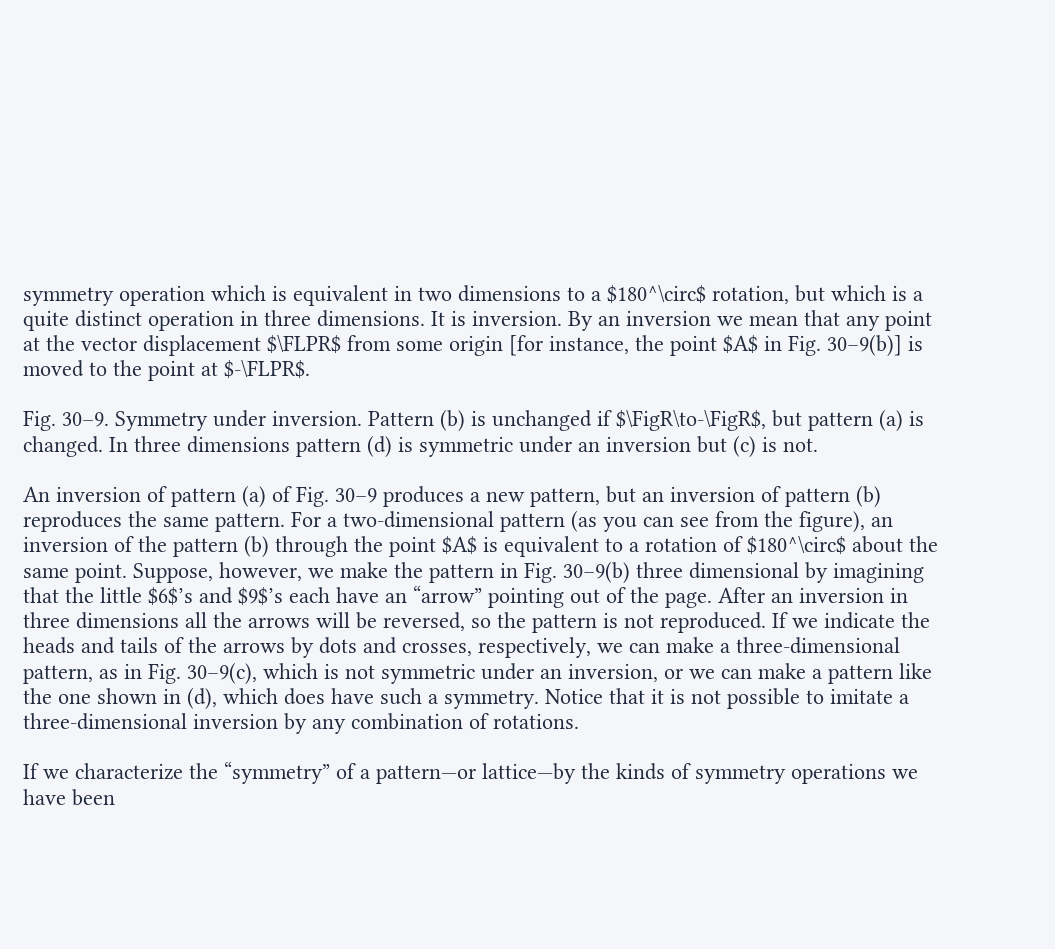symmetry operation which is equivalent in two dimensions to a $180^\circ$ rotation, but which is a quite distinct operation in three dimensions. It is inversion. By an inversion we mean that any point at the vector displacement $\FLPR$ from some origin [for instance, the point $A$ in Fig. 30–9(b)] is moved to the point at $-\FLPR$.

Fig. 30–9. Symmetry under inversion. Pattern (b) is unchanged if $\FigR\to-\FigR$, but pattern (a) is changed. In three dimensions pattern (d) is symmetric under an inversion but (c) is not.

An inversion of pattern (a) of Fig. 30–9 produces a new pattern, but an inversion of pattern (b) reproduces the same pattern. For a two-dimensional pattern (as you can see from the figure), an inversion of the pattern (b) through the point $A$ is equivalent to a rotation of $180^\circ$ about the same point. Suppose, however, we make the pattern in Fig. 30–9(b) three dimensional by imagining that the little $6$’s and $9$’s each have an “arrow” pointing out of the page. After an inversion in three dimensions all the arrows will be reversed, so the pattern is not reproduced. If we indicate the heads and tails of the arrows by dots and crosses, respectively, we can make a three-dimensional pattern, as in Fig. 30–9(c), which is not symmetric under an inversion, or we can make a pattern like the one shown in (d), which does have such a symmetry. Notice that it is not possible to imitate a three-dimensional inversion by any combination of rotations.

If we characterize the “symmetry” of a pattern—or lattice—by the kinds of symmetry operations we have been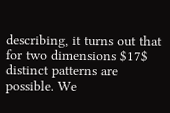describing, it turns out that for two dimensions $17$ distinct patterns are possible. We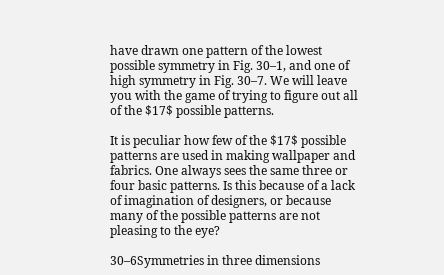have drawn one pattern of the lowest possible symmetry in Fig. 30–1, and one of high symmetry in Fig. 30–7. We will leave you with the game of trying to figure out all of the $17$ possible patterns.

It is peculiar how few of the $17$ possible patterns are used in making wallpaper and fabrics. One always sees the same three or four basic patterns. Is this because of a lack of imagination of designers, or because many of the possible patterns are not pleasing to the eye?

30–6Symmetries in three dimensions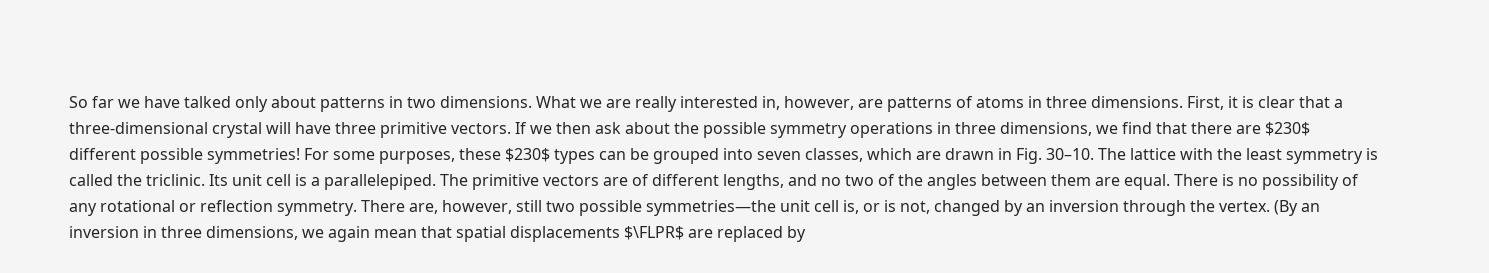So far we have talked only about patterns in two dimensions. What we are really interested in, however, are patterns of atoms in three dimensions. First, it is clear that a three-dimensional crystal will have three primitive vectors. If we then ask about the possible symmetry operations in three dimensions, we find that there are $230$ different possible symmetries! For some purposes, these $230$ types can be grouped into seven classes, which are drawn in Fig. 30–10. The lattice with the least symmetry is called the triclinic. Its unit cell is a parallelepiped. The primitive vectors are of different lengths, and no two of the angles between them are equal. There is no possibility of any rotational or reflection symmetry. There are, however, still two possible symmetries—the unit cell is, or is not, changed by an inversion through the vertex. (By an inversion in three dimensions, we again mean that spatial displacements $\FLPR$ are replaced by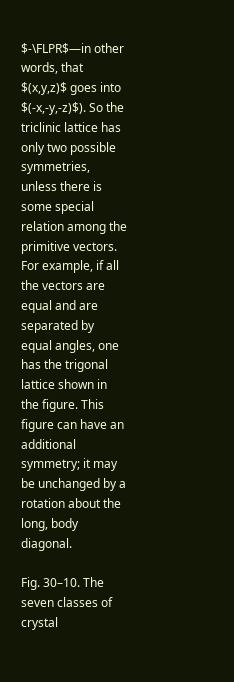$-\FLPR$—in other words, that $(x,y,z)$ goes into $(-x,-y,-z)$). So the triclinic lattice has only two possible symmetries, unless there is some special relation among the primitive vectors. For example, if all the vectors are equal and are separated by equal angles, one has the trigonal lattice shown in the figure. This figure can have an additional symmetry; it may be unchanged by a rotation about the long, body diagonal.

Fig. 30–10. The seven classes of crystal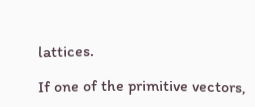lattices.

If one of the primitive vectors,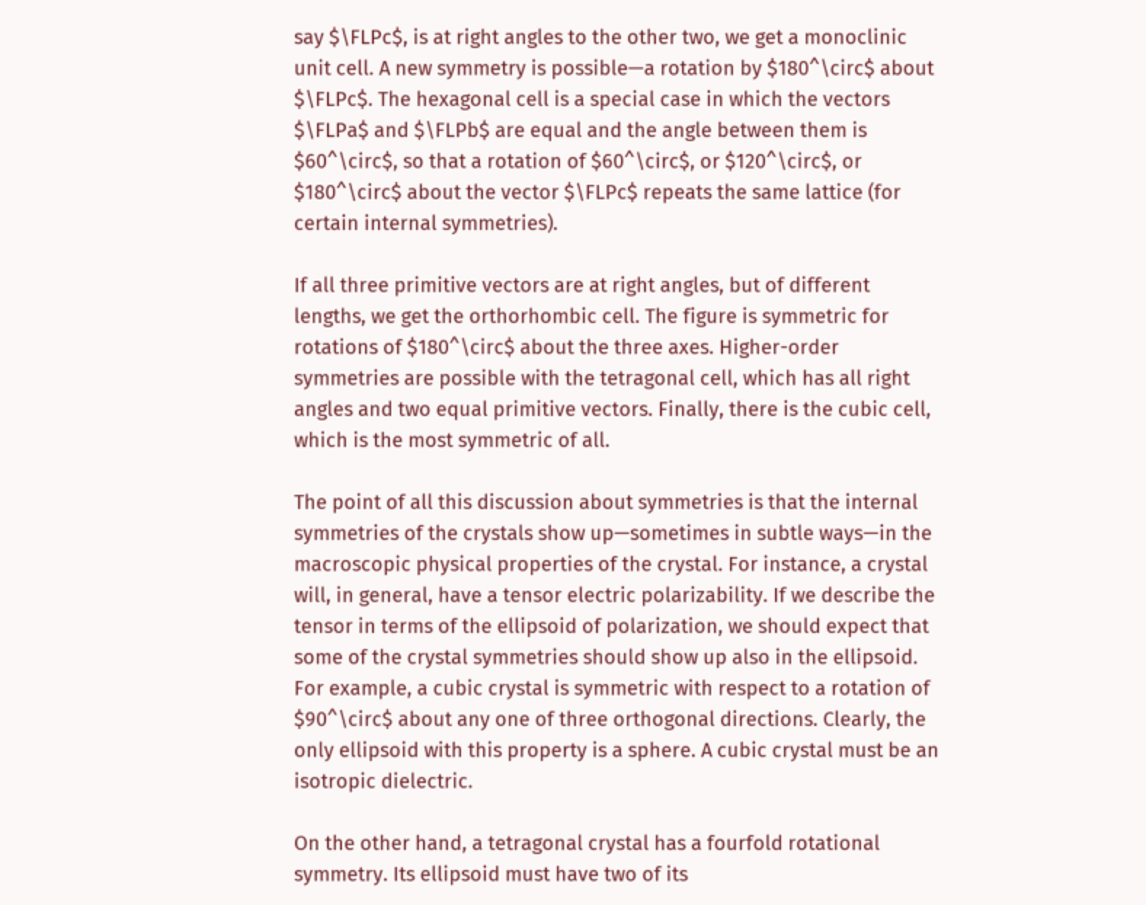say $\FLPc$, is at right angles to the other two, we get a monoclinic unit cell. A new symmetry is possible—a rotation by $180^\circ$ about $\FLPc$. The hexagonal cell is a special case in which the vectors $\FLPa$ and $\FLPb$ are equal and the angle between them is $60^\circ$, so that a rotation of $60^\circ$, or $120^\circ$, or $180^\circ$ about the vector $\FLPc$ repeats the same lattice (for certain internal symmetries).

If all three primitive vectors are at right angles, but of different lengths, we get the orthorhombic cell. The figure is symmetric for rotations of $180^\circ$ about the three axes. Higher-order symmetries are possible with the tetragonal cell, which has all right angles and two equal primitive vectors. Finally, there is the cubic cell, which is the most symmetric of all.

The point of all this discussion about symmetries is that the internal symmetries of the crystals show up—sometimes in subtle ways—in the macroscopic physical properties of the crystal. For instance, a crystal will, in general, have a tensor electric polarizability. If we describe the tensor in terms of the ellipsoid of polarization, we should expect that some of the crystal symmetries should show up also in the ellipsoid. For example, a cubic crystal is symmetric with respect to a rotation of $90^\circ$ about any one of three orthogonal directions. Clearly, the only ellipsoid with this property is a sphere. A cubic crystal must be an isotropic dielectric.

On the other hand, a tetragonal crystal has a fourfold rotational symmetry. Its ellipsoid must have two of its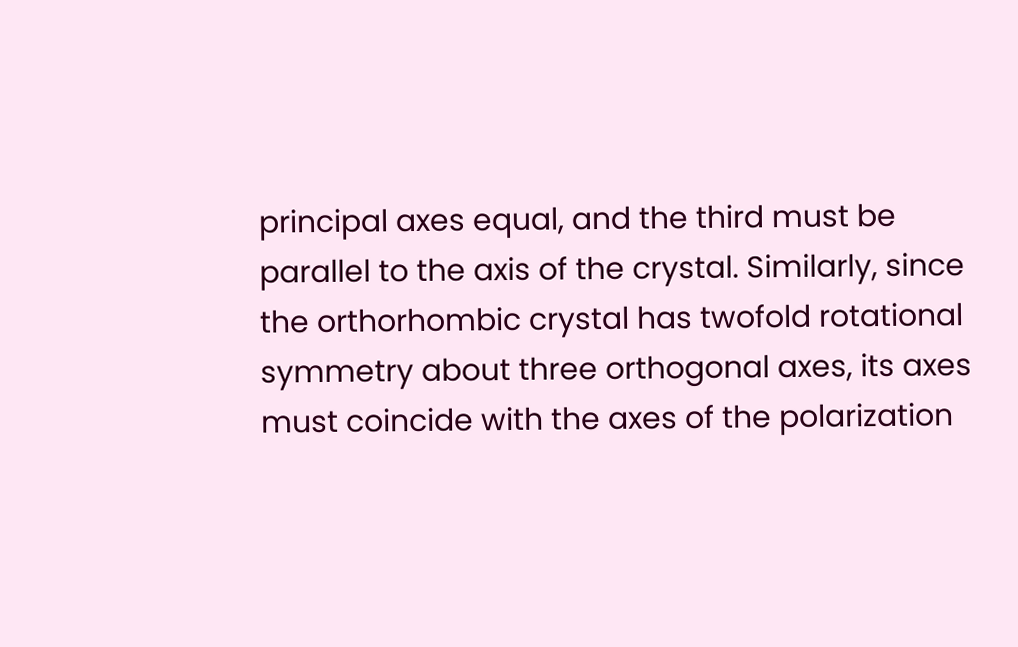principal axes equal, and the third must be parallel to the axis of the crystal. Similarly, since the orthorhombic crystal has twofold rotational symmetry about three orthogonal axes, its axes must coincide with the axes of the polarization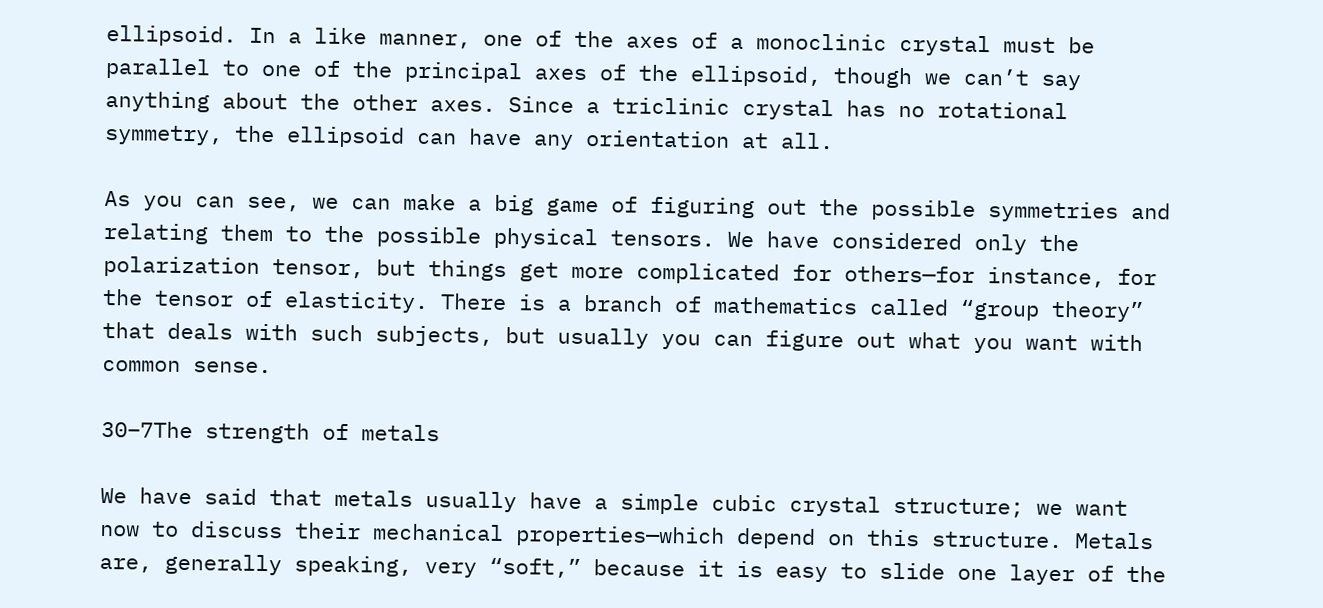ellipsoid. In a like manner, one of the axes of a monoclinic crystal must be parallel to one of the principal axes of the ellipsoid, though we can’t say anything about the other axes. Since a triclinic crystal has no rotational symmetry, the ellipsoid can have any orientation at all.

As you can see, we can make a big game of figuring out the possible symmetries and relating them to the possible physical tensors. We have considered only the polarization tensor, but things get more complicated for others—for instance, for the tensor of elasticity. There is a branch of mathematics called “group theory” that deals with such subjects, but usually you can figure out what you want with common sense.

30–7The strength of metals

We have said that metals usually have a simple cubic crystal structure; we want now to discuss their mechanical properties—which depend on this structure. Metals are, generally speaking, very “soft,” because it is easy to slide one layer of the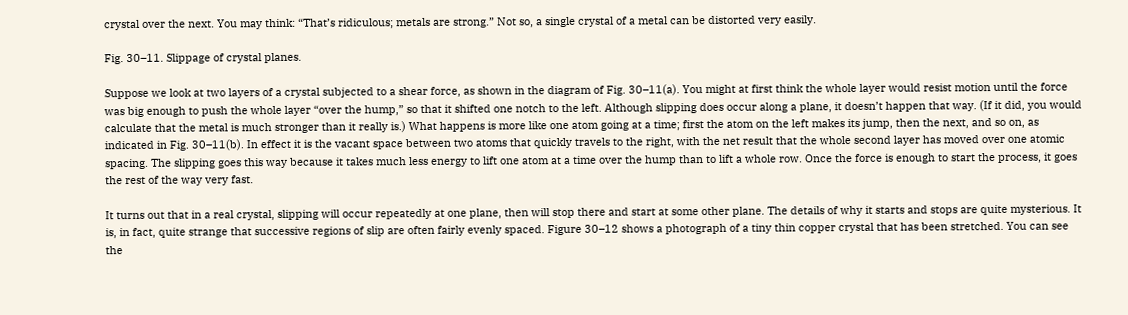crystal over the next. You may think: “That’s ridiculous; metals are strong.” Not so, a single crystal of a metal can be distorted very easily.

Fig. 30–11. Slippage of crystal planes.

Suppose we look at two layers of a crystal subjected to a shear force, as shown in the diagram of Fig. 30–11(a). You might at first think the whole layer would resist motion until the force was big enough to push the whole layer “over the hump,” so that it shifted one notch to the left. Although slipping does occur along a plane, it doesn’t happen that way. (If it did, you would calculate that the metal is much stronger than it really is.) What happens is more like one atom going at a time; first the atom on the left makes its jump, then the next, and so on, as indicated in Fig. 30–11(b). In effect it is the vacant space between two atoms that quickly travels to the right, with the net result that the whole second layer has moved over one atomic spacing. The slipping goes this way because it takes much less energy to lift one atom at a time over the hump than to lift a whole row. Once the force is enough to start the process, it goes the rest of the way very fast.

It turns out that in a real crystal, slipping will occur repeatedly at one plane, then will stop there and start at some other plane. The details of why it starts and stops are quite mysterious. It is, in fact, quite strange that successive regions of slip are often fairly evenly spaced. Figure 30–12 shows a photograph of a tiny thin copper crystal that has been stretched. You can see the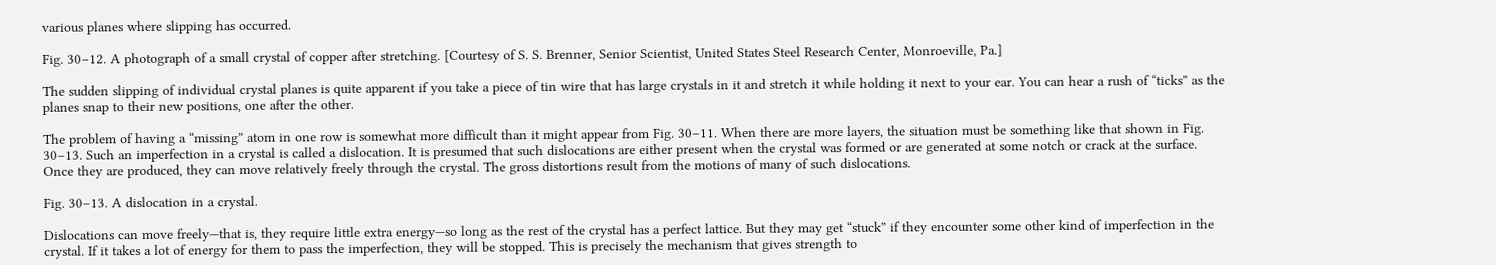various planes where slipping has occurred.

Fig. 30–12. A photograph of a small crystal of copper after stretching. [Courtesy of S. S. Brenner, Senior Scientist, United States Steel Research Center, Monroeville, Pa.]

The sudden slipping of individual crystal planes is quite apparent if you take a piece of tin wire that has large crystals in it and stretch it while holding it next to your ear. You can hear a rush of “ticks” as the planes snap to their new positions, one after the other.

The problem of having a “missing” atom in one row is somewhat more difficult than it might appear from Fig. 30–11. When there are more layers, the situation must be something like that shown in Fig. 30–13. Such an imperfection in a crystal is called a dislocation. It is presumed that such dislocations are either present when the crystal was formed or are generated at some notch or crack at the surface. Once they are produced, they can move relatively freely through the crystal. The gross distortions result from the motions of many of such dislocations.

Fig. 30–13. A dislocation in a crystal.

Dislocations can move freely—that is, they require little extra energy—so long as the rest of the crystal has a perfect lattice. But they may get “stuck” if they encounter some other kind of imperfection in the crystal. If it takes a lot of energy for them to pass the imperfection, they will be stopped. This is precisely the mechanism that gives strength to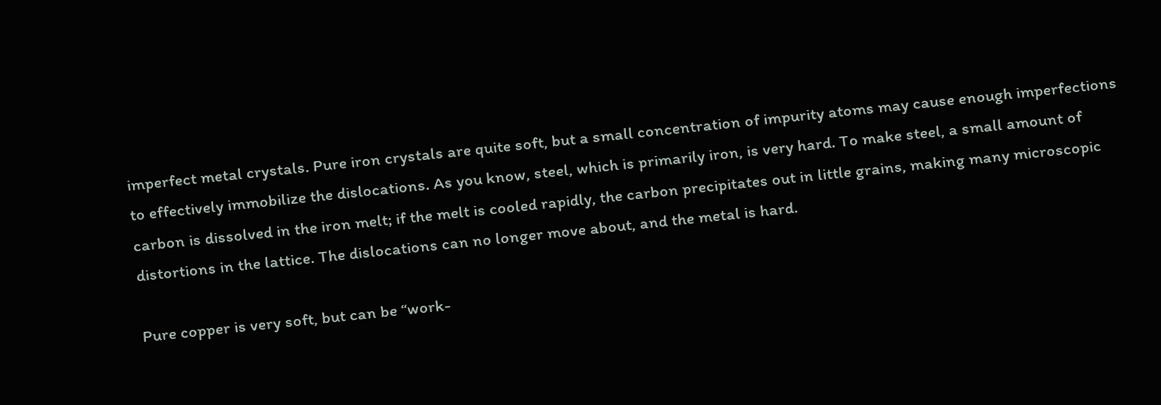imperfect metal crystals. Pure iron crystals are quite soft, but a small concentration of impurity atoms may cause enough imperfections to effectively immobilize the dislocations. As you know, steel, which is primarily iron, is very hard. To make steel, a small amount of carbon is dissolved in the iron melt; if the melt is cooled rapidly, the carbon precipitates out in little grains, making many microscopic distortions in the lattice. The dislocations can no longer move about, and the metal is hard.

Pure copper is very soft, but can be “work-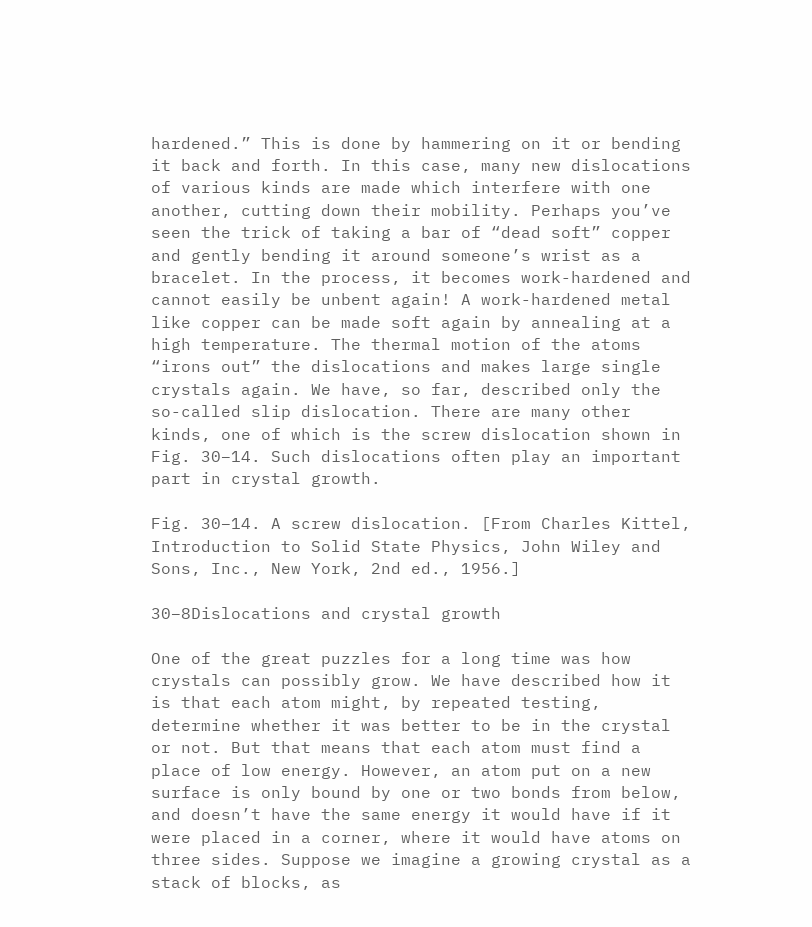hardened.” This is done by hammering on it or bending it back and forth. In this case, many new dislocations of various kinds are made which interfere with one another, cutting down their mobility. Perhaps you’ve seen the trick of taking a bar of “dead soft” copper and gently bending it around someone’s wrist as a bracelet. In the process, it becomes work-hardened and cannot easily be unbent again! A work-hardened metal like copper can be made soft again by annealing at a high temperature. The thermal motion of the atoms “irons out” the dislocations and makes large single crystals again. We have, so far, described only the so-called slip dislocation. There are many other kinds, one of which is the screw dislocation shown in Fig. 30–14. Such dislocations often play an important part in crystal growth.

Fig. 30–14. A screw dislocation. [From Charles Kittel, Introduction to Solid State Physics, John Wiley and Sons, Inc., New York, 2nd ed., 1956.]

30–8Dislocations and crystal growth

One of the great puzzles for a long time was how crystals can possibly grow. We have described how it is that each atom might, by repeated testing, determine whether it was better to be in the crystal or not. But that means that each atom must find a place of low energy. However, an atom put on a new surface is only bound by one or two bonds from below, and doesn’t have the same energy it would have if it were placed in a corner, where it would have atoms on three sides. Suppose we imagine a growing crystal as a stack of blocks, as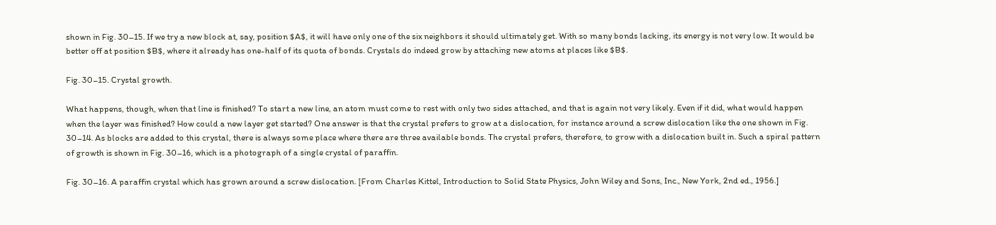shown in Fig. 30–15. If we try a new block at, say, position $A$, it will have only one of the six neighbors it should ultimately get. With so many bonds lacking, its energy is not very low. It would be better off at position $B$, where it already has one-half of its quota of bonds. Crystals do indeed grow by attaching new atoms at places like $B$.

Fig. 30–15. Crystal growth.

What happens, though, when that line is finished? To start a new line, an atom must come to rest with only two sides attached, and that is again not very likely. Even if it did, what would happen when the layer was finished? How could a new layer get started? One answer is that the crystal prefers to grow at a dislocation, for instance around a screw dislocation like the one shown in Fig. 30–14. As blocks are added to this crystal, there is always some place where there are three available bonds. The crystal prefers, therefore, to grow with a dislocation built in. Such a spiral pattern of growth is shown in Fig. 30–16, which is a photograph of a single crystal of paraffin.

Fig. 30–16. A paraffin crystal which has grown around a screw dislocation. [From Charles Kittel, Introduction to Solid State Physics, John Wiley and Sons, Inc., New York, 2nd ed., 1956.]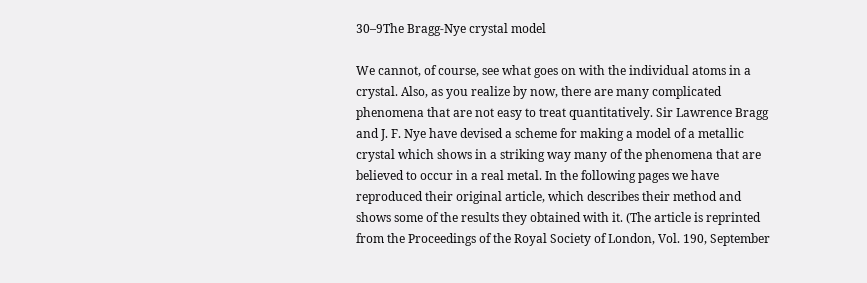30–9The Bragg-Nye crystal model

We cannot, of course, see what goes on with the individual atoms in a crystal. Also, as you realize by now, there are many complicated phenomena that are not easy to treat quantitatively. Sir Lawrence Bragg and J. F. Nye have devised a scheme for making a model of a metallic crystal which shows in a striking way many of the phenomena that are believed to occur in a real metal. In the following pages we have reproduced their original article, which describes their method and shows some of the results they obtained with it. (The article is reprinted from the Proceedings of the Royal Society of London, Vol. 190, September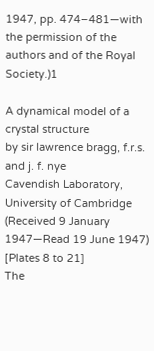1947, pp. 474–481—with the permission of the authors and of the Royal Society.)1

A dynamical model of a crystal structure
by sir lawrence bragg, f.r.s. and j. f. nye
Cavendish Laboratory, University of Cambridge
(Received 9 January 1947—Read 19 June 1947)
[Plates 8 to 21]
The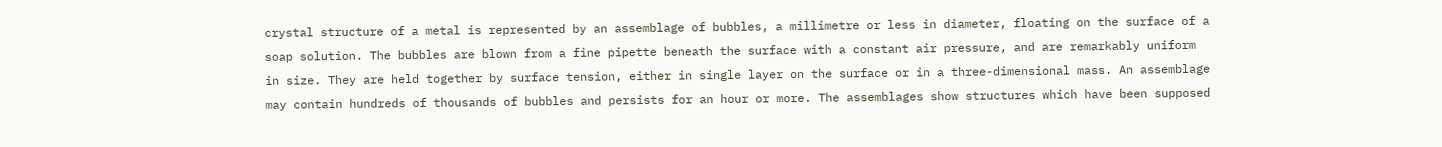crystal structure of a metal is represented by an assemblage of bubbles, a millimetre or less in diameter, floating on the surface of a soap solution. The bubbles are blown from a fine pipette beneath the surface with a constant air pressure, and are remarkably uniform in size. They are held together by surface tension, either in single layer on the surface or in a three-dimensional mass. An assemblage may contain hundreds of thousands of bubbles and persists for an hour or more. The assemblages show structures which have been supposed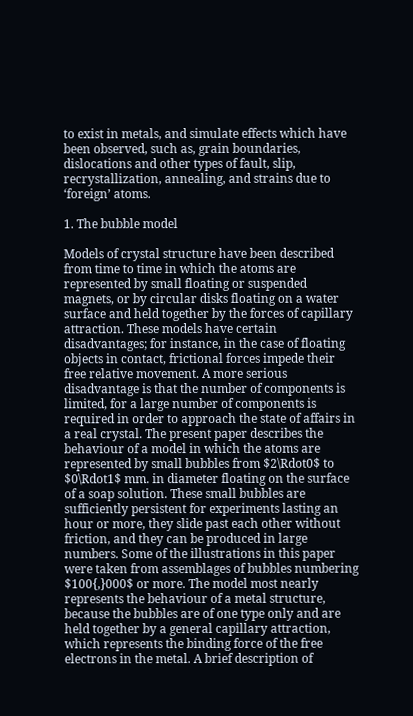to exist in metals, and simulate effects which have been observed, such as, grain boundaries, dislocations and other types of fault, slip, recrystallization, annealing, and strains due to ‘foreign’ atoms.

1. The bubble model

Models of crystal structure have been described from time to time in which the atoms are represented by small floating or suspended magnets, or by circular disks floating on a water surface and held together by the forces of capillary attraction. These models have certain disadvantages; for instance, in the case of floating objects in contact, frictional forces impede their free relative movement. A more serious disadvantage is that the number of components is limited, for a large number of components is required in order to approach the state of affairs in a real crystal. The present paper describes the behaviour of a model in which the atoms are represented by small bubbles from $2\Rdot0$ to $0\Rdot1$ mm. in diameter floating on the surface of a soap solution. These small bubbles are sufficiently persistent for experiments lasting an hour or more, they slide past each other without friction, and they can be produced in large numbers. Some of the illustrations in this paper were taken from assemblages of bubbles numbering $100{,}000$ or more. The model most nearly represents the behaviour of a metal structure, because the bubbles are of one type only and are held together by a general capillary attraction, which represents the binding force of the free electrons in the metal. A brief description of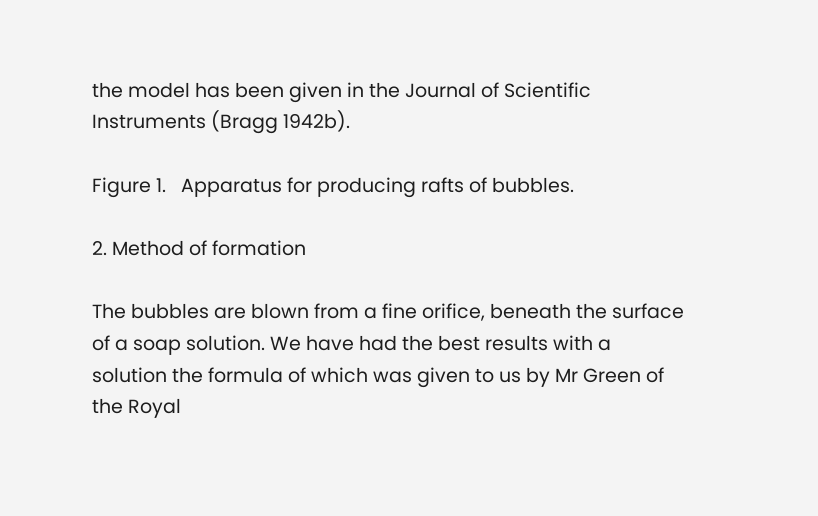the model has been given in the Journal of Scientific Instruments (Bragg 1942b).

Figure 1.   Apparatus for producing rafts of bubbles.

2. Method of formation

The bubbles are blown from a fine orifice, beneath the surface of a soap solution. We have had the best results with a solution the formula of which was given to us by Mr Green of the Royal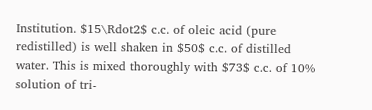Institution. $15\Rdot2$ c.c. of oleic acid (pure redistilled) is well shaken in $50$ c.c. of distilled water. This is mixed thoroughly with $73$ c.c. of 10% solution of tri-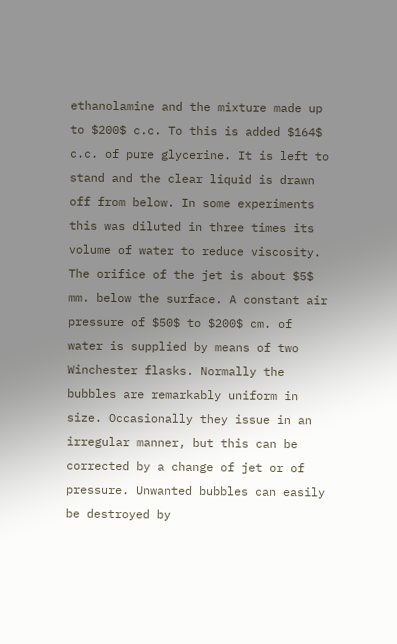ethanolamine and the mixture made up to $200$ c.c. To this is added $164$ c.c. of pure glycerine. It is left to stand and the clear liquid is drawn off from below. In some experiments this was diluted in three times its volume of water to reduce viscosity. The orifice of the jet is about $5$ mm. below the surface. A constant air pressure of $50$ to $200$ cm. of water is supplied by means of two Winchester flasks. Normally the bubbles are remarkably uniform in size. Occasionally they issue in an irregular manner, but this can be corrected by a change of jet or of pressure. Unwanted bubbles can easily be destroyed by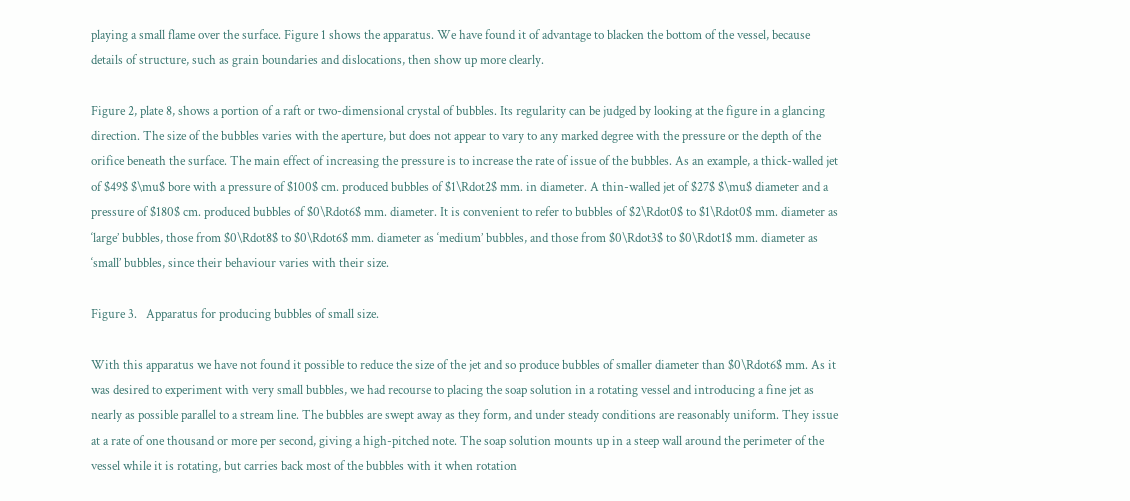playing a small flame over the surface. Figure 1 shows the apparatus. We have found it of advantage to blacken the bottom of the vessel, because details of structure, such as grain boundaries and dislocations, then show up more clearly.

Figure 2, plate 8, shows a portion of a raft or two-dimensional crystal of bubbles. Its regularity can be judged by looking at the figure in a glancing direction. The size of the bubbles varies with the aperture, but does not appear to vary to any marked degree with the pressure or the depth of the orifice beneath the surface. The main effect of increasing the pressure is to increase the rate of issue of the bubbles. As an example, a thick-walled jet of $49$ $\mu$ bore with a pressure of $100$ cm. produced bubbles of $1\Rdot2$ mm. in diameter. A thin-walled jet of $27$ $\mu$ diameter and a pressure of $180$ cm. produced bubbles of $0\Rdot6$ mm. diameter. It is convenient to refer to bubbles of $2\Rdot0$ to $1\Rdot0$ mm. diameter as ‘large’ bubbles, those from $0\Rdot8$ to $0\Rdot6$ mm. diameter as ‘medium’ bubbles, and those from $0\Rdot3$ to $0\Rdot1$ mm. diameter as ‘small’ bubbles, since their behaviour varies with their size.

Figure 3.   Apparatus for producing bubbles of small size.

With this apparatus we have not found it possible to reduce the size of the jet and so produce bubbles of smaller diameter than $0\Rdot6$ mm. As it was desired to experiment with very small bubbles, we had recourse to placing the soap solution in a rotating vessel and introducing a fine jet as nearly as possible parallel to a stream line. The bubbles are swept away as they form, and under steady conditions are reasonably uniform. They issue at a rate of one thousand or more per second, giving a high-pitched note. The soap solution mounts up in a steep wall around the perimeter of the vessel while it is rotating, but carries back most of the bubbles with it when rotation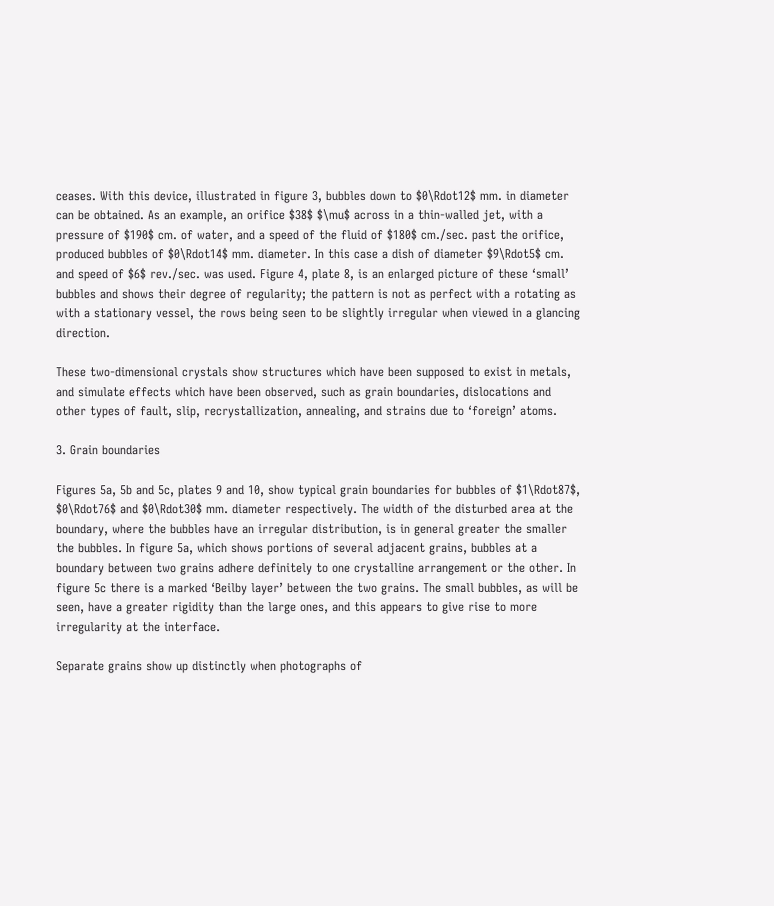ceases. With this device, illustrated in figure 3, bubbles down to $0\Rdot12$ mm. in diameter can be obtained. As an example, an orifice $38$ $\mu$ across in a thin-walled jet, with a pressure of $190$ cm. of water, and a speed of the fluid of $180$ cm./sec. past the orifice, produced bubbles of $0\Rdot14$ mm. diameter. In this case a dish of diameter $9\Rdot5$ cm. and speed of $6$ rev./sec. was used. Figure 4, plate 8, is an enlarged picture of these ‘small’ bubbles and shows their degree of regularity; the pattern is not as perfect with a rotating as with a stationary vessel, the rows being seen to be slightly irregular when viewed in a glancing direction.

These two-dimensional crystals show structures which have been supposed to exist in metals, and simulate effects which have been observed, such as grain boundaries, dislocations and other types of fault, slip, recrystallization, annealing, and strains due to ‘foreign’ atoms.

3. Grain boundaries

Figures 5a, 5b and 5c, plates 9 and 10, show typical grain boundaries for bubbles of $1\Rdot87$, $0\Rdot76$ and $0\Rdot30$ mm. diameter respectively. The width of the disturbed area at the boundary, where the bubbles have an irregular distribution, is in general greater the smaller the bubbles. In figure 5a, which shows portions of several adjacent grains, bubbles at a boundary between two grains adhere definitely to one crystalline arrangement or the other. In figure 5c there is a marked ‘Beilby layer’ between the two grains. The small bubbles, as will be seen, have a greater rigidity than the large ones, and this appears to give rise to more irregularity at the interface.

Separate grains show up distinctly when photographs of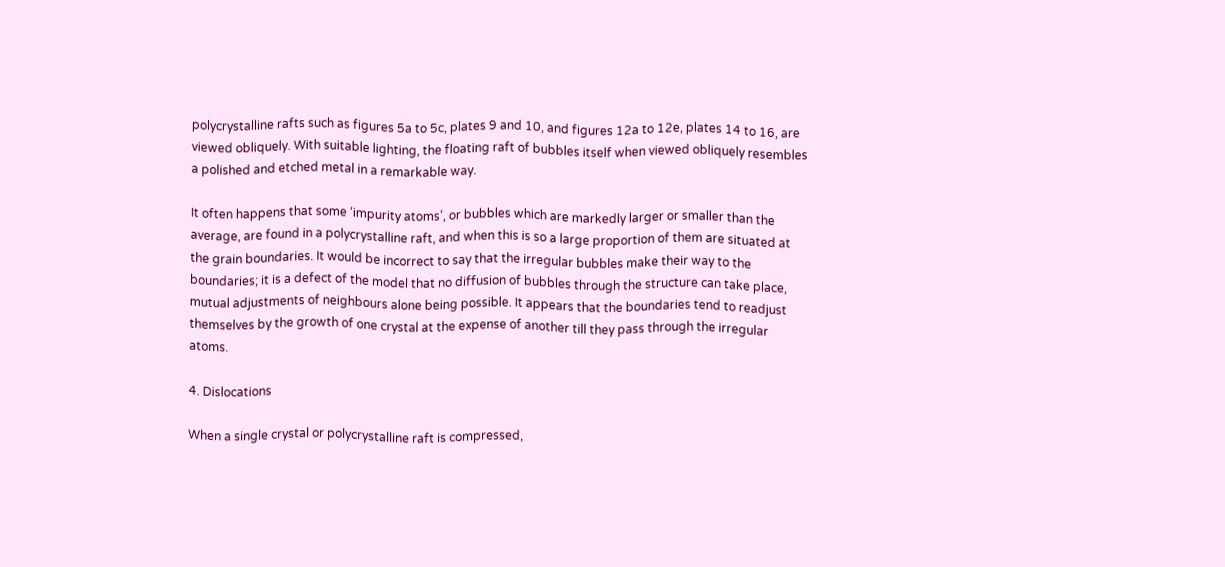polycrystalline rafts such as figures 5a to 5c, plates 9 and 10, and figures 12a to 12e, plates 14 to 16, are viewed obliquely. With suitable lighting, the floating raft of bubbles itself when viewed obliquely resembles a polished and etched metal in a remarkable way.

It often happens that some ‘impurity atoms’, or bubbles which are markedly larger or smaller than the average, are found in a polycrystalline raft, and when this is so a large proportion of them are situated at the grain boundaries. It would be incorrect to say that the irregular bubbles make their way to the boundaries; it is a defect of the model that no diffusion of bubbles through the structure can take place, mutual adjustments of neighbours alone being possible. It appears that the boundaries tend to readjust themselves by the growth of one crystal at the expense of another till they pass through the irregular atoms.

4. Dislocations

When a single crystal or polycrystalline raft is compressed,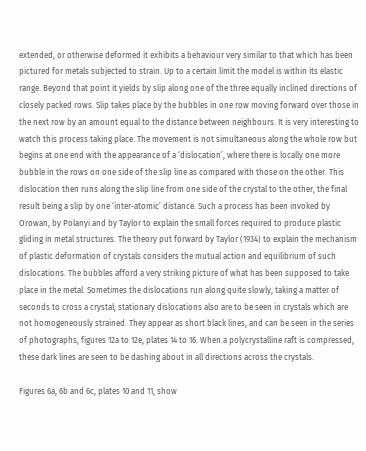extended, or otherwise deformed it exhibits a behaviour very similar to that which has been pictured for metals subjected to strain. Up to a certain limit the model is within its elastic range. Beyond that point it yields by slip along one of the three equally inclined directions of closely packed rows. Slip takes place by the bubbles in one row moving forward over those in the next row by an amount equal to the distance between neighbours. It is very interesting to watch this process taking place. The movement is not simultaneous along the whole row but begins at one end with the appearance of a ‘dislocation’, where there is locally one more bubble in the rows on one side of the slip line as compared with those on the other. This dislocation then runs along the slip line from one side of the crystal to the other, the final result being a slip by one ‘inter-atomic’ distance. Such a process has been invoked by Orowan, by Polanyi and by Taylor to explain the small forces required to produce plastic gliding in metal structures. The theory put forward by Taylor (1934) to explain the mechanism of plastic deformation of crystals considers the mutual action and equilibrium of such dislocations. The bubbles afford a very striking picture of what has been supposed to take place in the metal. Sometimes the dislocations run along quite slowly, taking a matter of seconds to cross a crystal; stationary dislocations also are to be seen in crystals which are not homogeneously strained. They appear as short black lines, and can be seen in the series of photographs, figures 12a to 12e, plates 14 to 16. When a polycrystalline raft is compressed, these dark lines are seen to be dashing about in all directions across the crystals.

Figures 6a, 6b and 6c, plates 10 and 11, show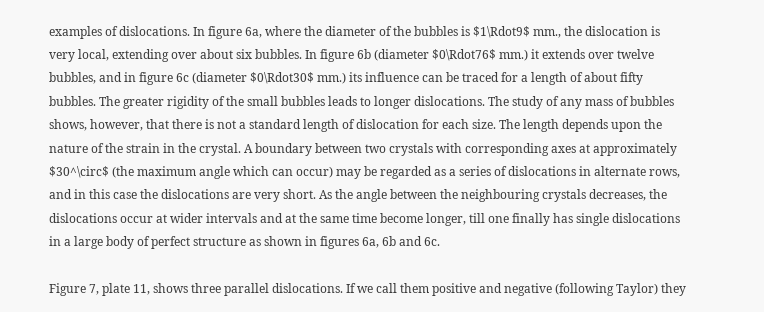examples of dislocations. In figure 6a, where the diameter of the bubbles is $1\Rdot9$ mm., the dislocation is very local, extending over about six bubbles. In figure 6b (diameter $0\Rdot76$ mm.) it extends over twelve bubbles, and in figure 6c (diameter $0\Rdot30$ mm.) its influence can be traced for a length of about fifty bubbles. The greater rigidity of the small bubbles leads to longer dislocations. The study of any mass of bubbles shows, however, that there is not a standard length of dislocation for each size. The length depends upon the nature of the strain in the crystal. A boundary between two crystals with corresponding axes at approximately $30^\circ$ (the maximum angle which can occur) may be regarded as a series of dislocations in alternate rows, and in this case the dislocations are very short. As the angle between the neighbouring crystals decreases, the dislocations occur at wider intervals and at the same time become longer, till one finally has single dislocations in a large body of perfect structure as shown in figures 6a, 6b and 6c.

Figure 7, plate 11, shows three parallel dislocations. If we call them positive and negative (following Taylor) they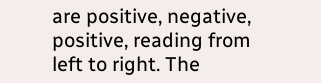are positive, negative, positive, reading from left to right. The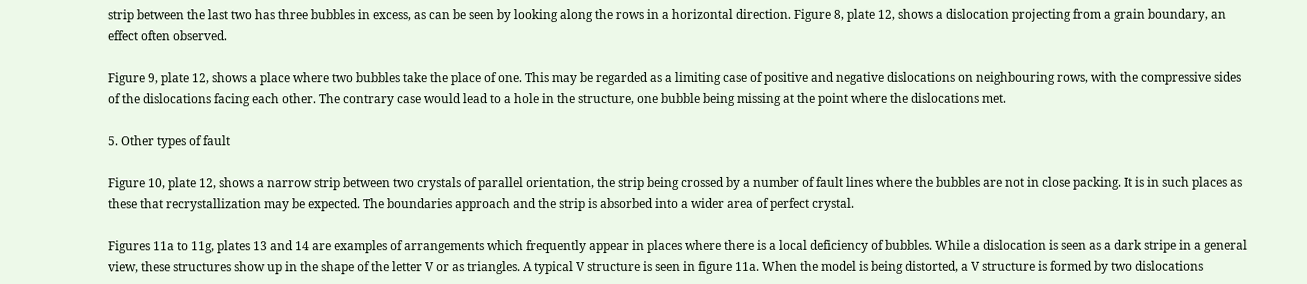strip between the last two has three bubbles in excess, as can be seen by looking along the rows in a horizontal direction. Figure 8, plate 12, shows a dislocation projecting from a grain boundary, an effect often observed.

Figure 9, plate 12, shows a place where two bubbles take the place of one. This may be regarded as a limiting case of positive and negative dislocations on neighbouring rows, with the compressive sides of the dislocations facing each other. The contrary case would lead to a hole in the structure, one bubble being missing at the point where the dislocations met.

5. Other types of fault

Figure 10, plate 12, shows a narrow strip between two crystals of parallel orientation, the strip being crossed by a number of fault lines where the bubbles are not in close packing. It is in such places as these that recrystallization may be expected. The boundaries approach and the strip is absorbed into a wider area of perfect crystal.

Figures 11a to 11g, plates 13 and 14 are examples of arrangements which frequently appear in places where there is a local deficiency of bubbles. While a dislocation is seen as a dark stripe in a general view, these structures show up in the shape of the letter V or as triangles. A typical V structure is seen in figure 11a. When the model is being distorted, a V structure is formed by two dislocations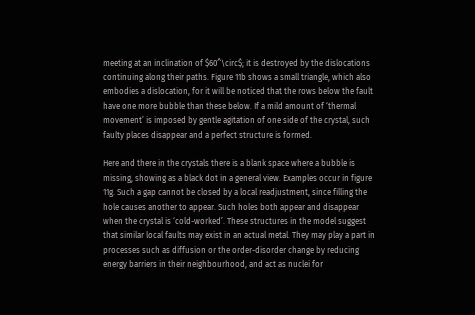meeting at an inclination of $60^\circ$; it is destroyed by the dislocations continuing along their paths. Figure 11b shows a small triangle, which also embodies a dislocation, for it will be noticed that the rows below the fault have one more bubble than these below. If a mild amount of ‘thermal movement’ is imposed by gentle agitation of one side of the crystal, such faulty places disappear and a perfect structure is formed.

Here and there in the crystals there is a blank space where a bubble is missing, showing as a black dot in a general view. Examples occur in figure 11g. Such a gap cannot be closed by a local readjustment, since filling the hole causes another to appear. Such holes both appear and disappear when the crystal is ‘cold-worked’. These structures in the model suggest that similar local faults may exist in an actual metal. They may play a part in processes such as diffusion or the order-disorder change by reducing energy barriers in their neighbourhood, and act as nuclei for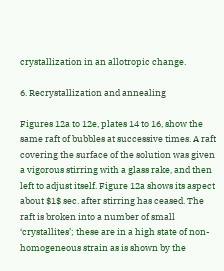crystallization in an allotropic change.

6. Recrystallization and annealing

Figures 12a to 12e, plates 14 to 16, show the same raft of bubbles at successive times. A raft covering the surface of the solution was given a vigorous stirring with a glass rake, and then left to adjust itself. Figure 12a shows its aspect about $1$ sec. after stirring has ceased. The raft is broken into a number of small ‘crystallites’; these are in a high state of non-homogeneous strain as is shown by the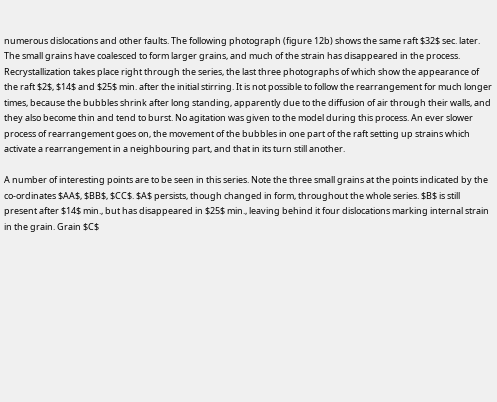numerous dislocations and other faults. The following photograph (figure 12b) shows the same raft $32$ sec. later. The small grains have coalesced to form larger grains, and much of the strain has disappeared in the process. Recrystallization takes place right through the series, the last three photographs of which show the appearance of the raft $2$, $14$ and $25$ min. after the initial stirring. It is not possible to follow the rearrangement for much longer times, because the bubbles shrink after long standing, apparently due to the diffusion of air through their walls, and they also become thin and tend to burst. No agitation was given to the model during this process. An ever slower process of rearrangement goes on, the movement of the bubbles in one part of the raft setting up strains which activate a rearrangement in a neighbouring part, and that in its turn still another.

A number of interesting points are to be seen in this series. Note the three small grains at the points indicated by the co-ordinates $AA$, $BB$, $CC$. $A$ persists, though changed in form, throughout the whole series. $B$ is still present after $14$ min., but has disappeared in $25$ min., leaving behind it four dislocations marking internal strain in the grain. Grain $C$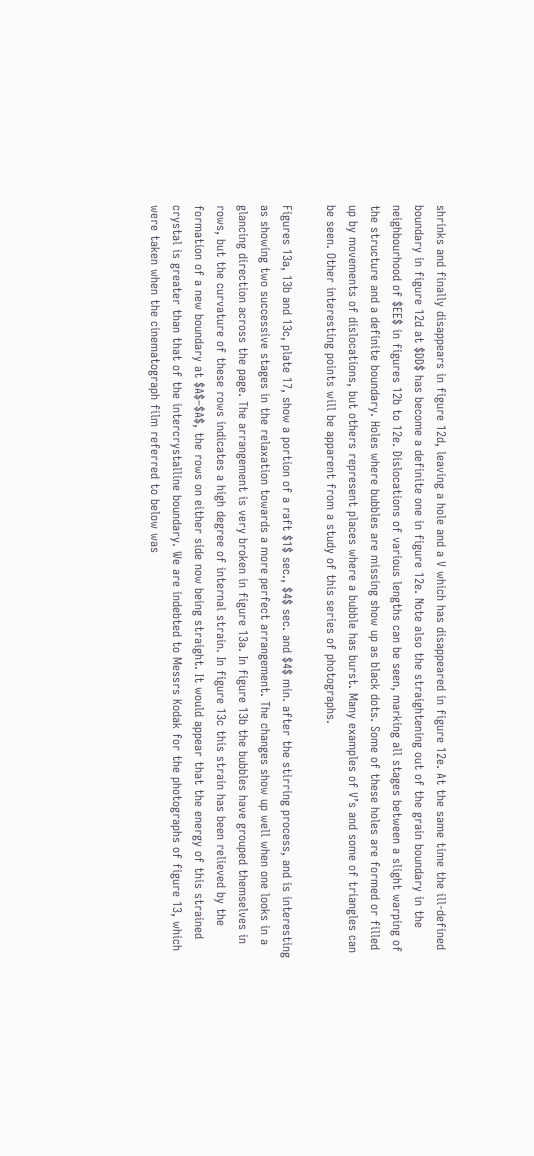shrinks and finally disappears in figure 12d, leaving a hole and a V which has disappeared in figure 12e. At the same time the ill-defined boundary in figure 12d at $DD$ has become a definite one in figure 12e. Note also the straightening out of the grain boundary in the neighbourhood of $EE$ in figures 12b to 12e. Dislocations of various lengths can be seen, marking all stages between a slight warping of the structure and a definite boundary. Holes where bubbles are missing show up as black dots. Some of these holes are formed or filled up by movements of dislocations, but others represent places where a bubble has burst. Many examples of V’s and some of triangles can be seen. Other interesting points will be apparent from a study of this series of photographs.

Figures 13a, 13b and 13c, plate 17, show a portion of a raft $1$ sec., $4$ sec. and $4$ min. after the stirring process, and is interesting as showing two successive stages in the relaxation towards a more perfect arrangement. The changes show up well when one looks in a glancing direction across the page. The arrangement is very broken in figure 13a. In figure 13b the bubbles have grouped themselves in rows, but the curvature of these rows indicates a high degree of internal strain. In figure 13c this strain has been relieved by the formation of a new boundary at $A$–$A$, the rows on either side now being straight. It would appear that the energy of this strained crystal is greater than that of the intercrystalline boundary. We are indebted to Messrs Kodak for the photographs of figure 13, which were taken when the cinematograph film referred to below was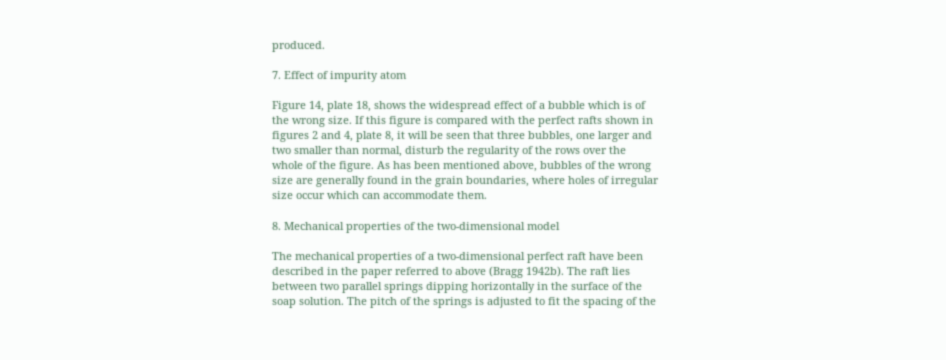produced.

7. Effect of impurity atom

Figure 14, plate 18, shows the widespread effect of a bubble which is of the wrong size. If this figure is compared with the perfect rafts shown in figures 2 and 4, plate 8, it will be seen that three bubbles, one larger and two smaller than normal, disturb the regularity of the rows over the whole of the figure. As has been mentioned above, bubbles of the wrong size are generally found in the grain boundaries, where holes of irregular size occur which can accommodate them.

8. Mechanical properties of the two-dimensional model

The mechanical properties of a two-dimensional perfect raft have been described in the paper referred to above (Bragg 1942b). The raft lies between two parallel springs dipping horizontally in the surface of the soap solution. The pitch of the springs is adjusted to fit the spacing of the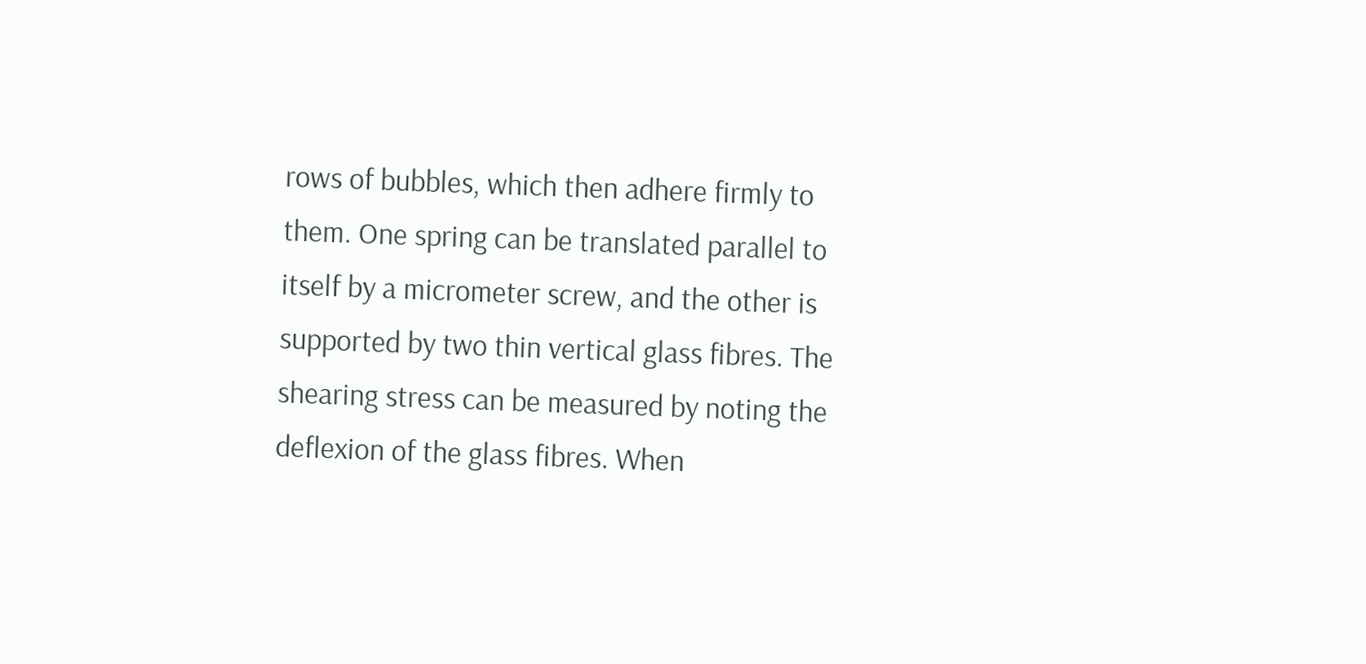rows of bubbles, which then adhere firmly to them. One spring can be translated parallel to itself by a micrometer screw, and the other is supported by two thin vertical glass fibres. The shearing stress can be measured by noting the deflexion of the glass fibres. When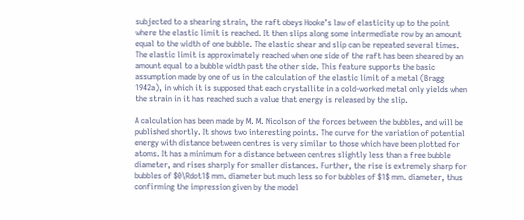subjected to a shearing strain, the raft obeys Hooke’s law of elasticity up to the point where the elastic limit is reached. It then slips along some intermediate row by an amount equal to the width of one bubble. The elastic shear and slip can be repeated several times. The elastic limit is approximately reached when one side of the raft has been sheared by an amount equal to a bubble width past the other side. This feature supports the basic assumption made by one of us in the calculation of the elastic limit of a metal (Bragg 1942a), in which it is supposed that each crystallite in a cold-worked metal only yields when the strain in it has reached such a value that energy is released by the slip.

A calculation has been made by M. M. Nicolson of the forces between the bubbles, and will be published shortly. It shows two interesting points. The curve for the variation of potential energy with distance between centres is very similar to those which have been plotted for atoms. It has a minimum for a distance between centres slightly less than a free bubble diameter, and rises sharply for smaller distances. Further, the rise is extremely sharp for bubbles of $0\Rdot1$ mm. diameter but much less so for bubbles of $1$ mm. diameter, thus confirming the impression given by the model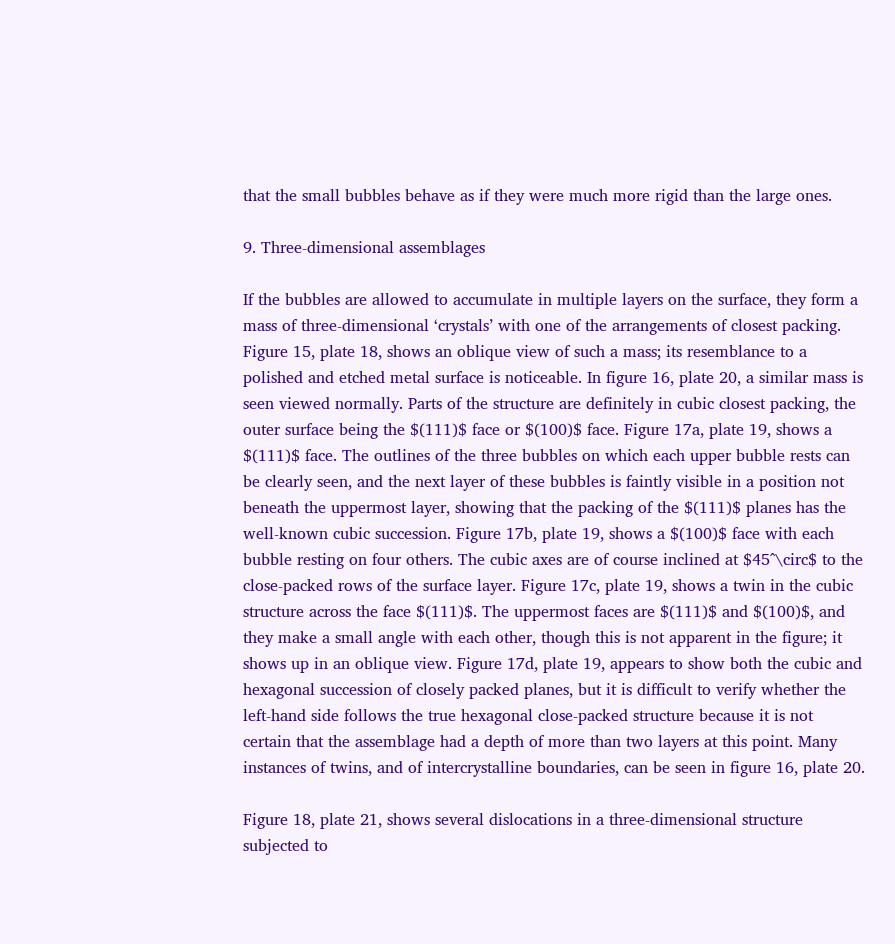that the small bubbles behave as if they were much more rigid than the large ones.

9. Three-dimensional assemblages

If the bubbles are allowed to accumulate in multiple layers on the surface, they form a mass of three-dimensional ‘crystals’ with one of the arrangements of closest packing. Figure 15, plate 18, shows an oblique view of such a mass; its resemblance to a polished and etched metal surface is noticeable. In figure 16, plate 20, a similar mass is seen viewed normally. Parts of the structure are definitely in cubic closest packing, the outer surface being the $(111)$ face or $(100)$ face. Figure 17a, plate 19, shows a $(111)$ face. The outlines of the three bubbles on which each upper bubble rests can be clearly seen, and the next layer of these bubbles is faintly visible in a position not beneath the uppermost layer, showing that the packing of the $(111)$ planes has the well-known cubic succession. Figure 17b, plate 19, shows a $(100)$ face with each bubble resting on four others. The cubic axes are of course inclined at $45^\circ$ to the close-packed rows of the surface layer. Figure 17c, plate 19, shows a twin in the cubic structure across the face $(111)$. The uppermost faces are $(111)$ and $(100)$, and they make a small angle with each other, though this is not apparent in the figure; it shows up in an oblique view. Figure 17d, plate 19, appears to show both the cubic and hexagonal succession of closely packed planes, but it is difficult to verify whether the left-hand side follows the true hexagonal close-packed structure because it is not certain that the assemblage had a depth of more than two layers at this point. Many instances of twins, and of intercrystalline boundaries, can be seen in figure 16, plate 20.

Figure 18, plate 21, shows several dislocations in a three-dimensional structure subjected to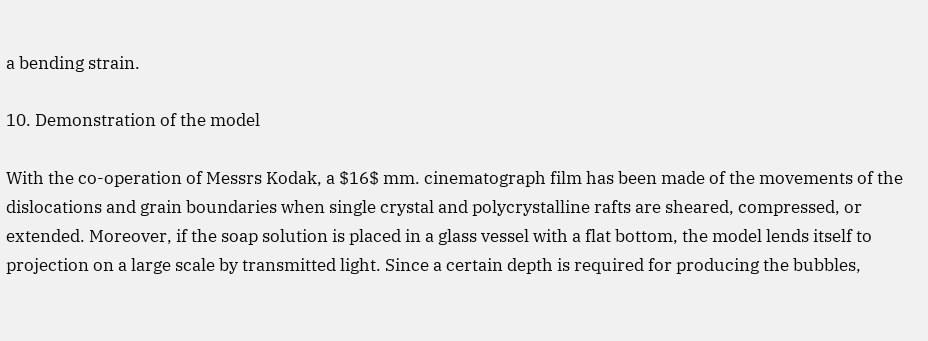a bending strain.

10. Demonstration of the model

With the co-operation of Messrs Kodak, a $16$ mm. cinematograph film has been made of the movements of the dislocations and grain boundaries when single crystal and polycrystalline rafts are sheared, compressed, or extended. Moreover, if the soap solution is placed in a glass vessel with a flat bottom, the model lends itself to projection on a large scale by transmitted light. Since a certain depth is required for producing the bubbles,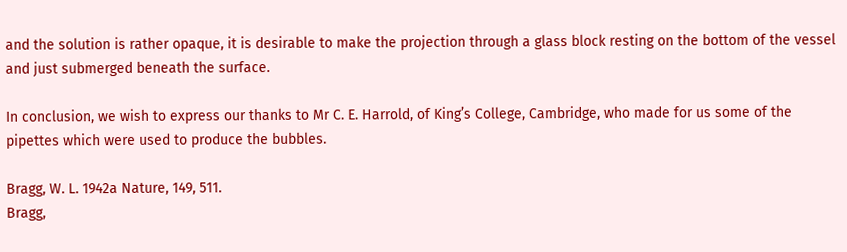and the solution is rather opaque, it is desirable to make the projection through a glass block resting on the bottom of the vessel and just submerged beneath the surface.

In conclusion, we wish to express our thanks to Mr C. E. Harrold, of King’s College, Cambridge, who made for us some of the pipettes which were used to produce the bubbles.

Bragg, W. L. 1942a Nature, 149, 511.
Bragg,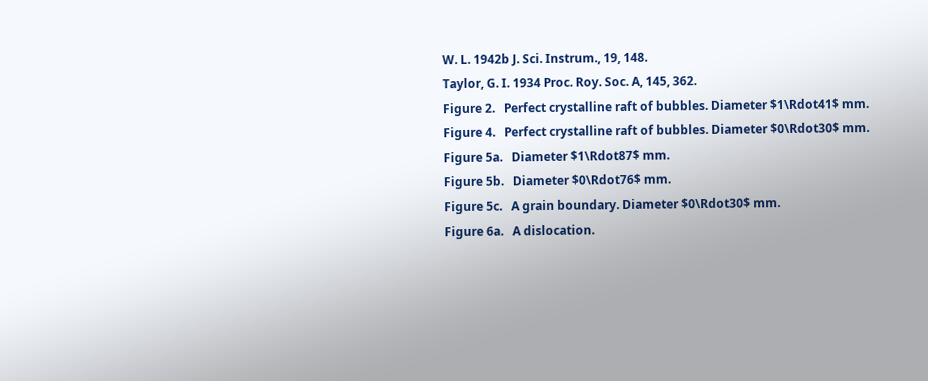W. L. 1942b J. Sci. Instrum., 19, 148.
Taylor, G. I. 1934 Proc. Roy. Soc. A, 145, 362.
Figure 2.   Perfect crystalline raft of bubbles. Diameter $1\Rdot41$ mm.
Figure 4.   Perfect crystalline raft of bubbles. Diameter $0\Rdot30$ mm.
Figure 5a.   Diameter $1\Rdot87$ mm.
Figure 5b.   Diameter $0\Rdot76$ mm.
Figure 5c.   A grain boundary. Diameter $0\Rdot30$ mm.
Figure 6a.   A dislocation.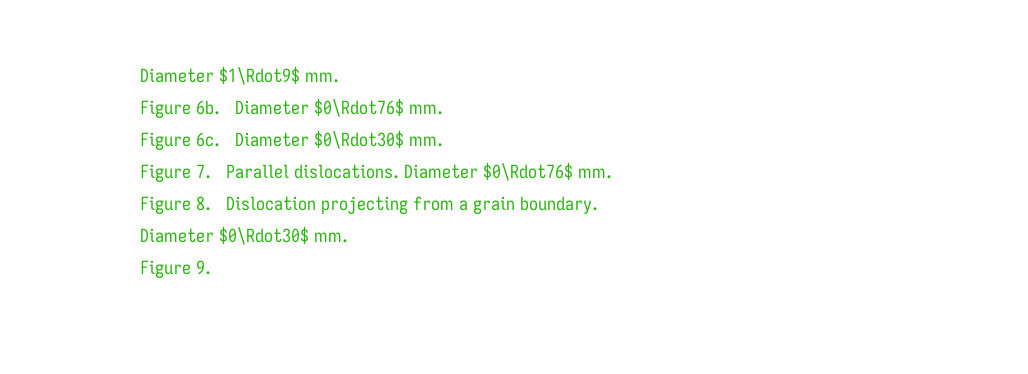Diameter $1\Rdot9$ mm.
Figure 6b.   Diameter $0\Rdot76$ mm.
Figure 6c.   Diameter $0\Rdot30$ mm.
Figure 7.   Parallel dislocations. Diameter $0\Rdot76$ mm.
Figure 8.   Dislocation projecting from a grain boundary. Diameter $0\Rdot30$ mm.
Figure 9.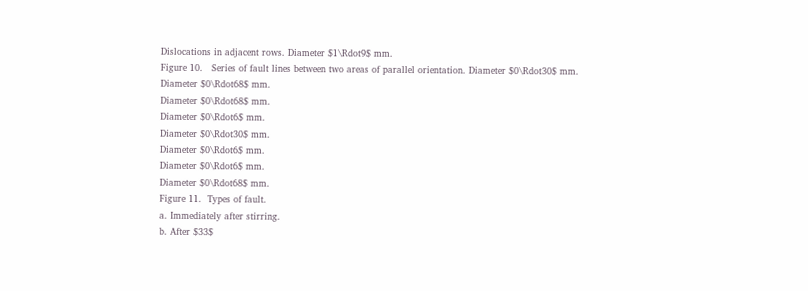Dislocations in adjacent rows. Diameter $1\Rdot9$ mm.
Figure 10.   Series of fault lines between two areas of parallel orientation. Diameter $0\Rdot30$ mm.
Diameter $0\Rdot68$ mm.
Diameter $0\Rdot68$ mm.
Diameter $0\Rdot6$ mm.
Diameter $0\Rdot30$ mm.
Diameter $0\Rdot6$ mm.
Diameter $0\Rdot6$ mm.
Diameter $0\Rdot68$ mm.
Figure 11.  Types of fault.
a. Immediately after stirring.
b. After $33$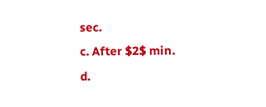sec.
c. After $2$ min.
d.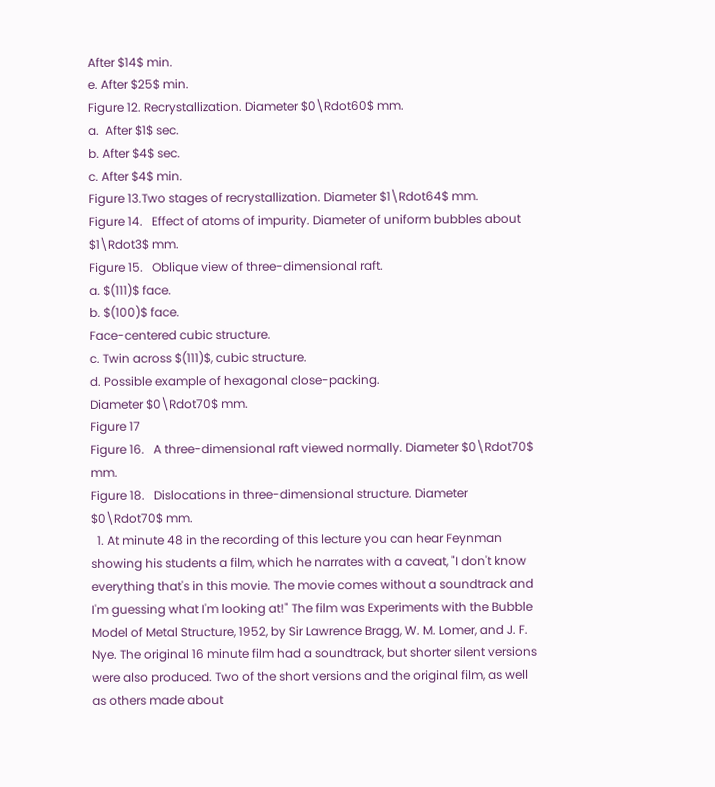After $14$ min.
e. After $25$ min.
Figure 12. Recrystallization. Diameter $0\Rdot60$ mm.
a.  After $1$ sec.
b. After $4$ sec.
c. After $4$ min.
Figure 13.Two stages of recrystallization. Diameter $1\Rdot64$ mm.
Figure 14.   Effect of atoms of impurity. Diameter of uniform bubbles about $1\Rdot3$ mm.
Figure 15.   Oblique view of three-dimensional raft.
a. $(111)$ face.
b. $(100)$ face.
Face-centered cubic structure.
c. Twin across $(111)$, cubic structure.
d. Possible example of hexagonal close-packing.
Diameter $0\Rdot70$ mm.
Figure 17
Figure 16.   A three-dimensional raft viewed normally. Diameter $0\Rdot70$ mm.
Figure 18.   Dislocations in three-dimensional structure. Diameter $0\Rdot70$ mm.
  1. At minute 48 in the recording of this lecture you can hear Feynman showing his students a film, which he narrates with a caveat, "I don't know everything that's in this movie. The movie comes without a soundtrack and I'm guessing what I'm looking at!" The film was Experiments with the Bubble Model of Metal Structure, 1952, by Sir Lawrence Bragg, W. M. Lomer, and J. F. Nye. The original 16 minute film had a soundtrack, but shorter silent versions were also produced. Two of the short versions and the original film, as well as others made about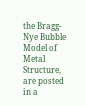the Bragg-Nye Bubble Model of Metal Structure, are posted in a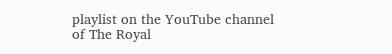playlist on the YouTube channel of The Royal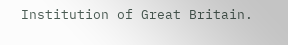Institution of Great Britain.